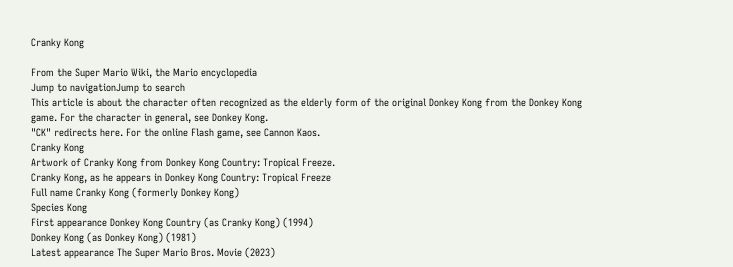Cranky Kong

From the Super Mario Wiki, the Mario encyclopedia
Jump to navigationJump to search
This article is about the character often recognized as the elderly form of the original Donkey Kong from the Donkey Kong game. For the character in general, see Donkey Kong.
"CK" redirects here. For the online Flash game, see Cannon Kaos.
Cranky Kong
Artwork of Cranky Kong from Donkey Kong Country: Tropical Freeze.
Cranky Kong, as he appears in Donkey Kong Country: Tropical Freeze
Full name Cranky Kong (formerly Donkey Kong)
Species Kong
First appearance Donkey Kong Country (as Cranky Kong) (1994)
Donkey Kong (as Donkey Kong) (1981)
Latest appearance The Super Mario Bros. Movie (2023)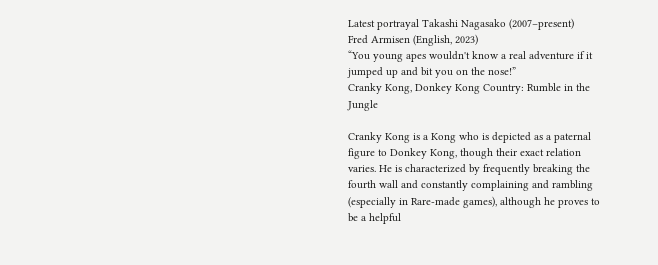Latest portrayal Takashi Nagasako (2007–present)
Fred Armisen (English, 2023)
“You young apes wouldn't know a real adventure if it jumped up and bit you on the nose!”
Cranky Kong, Donkey Kong Country: Rumble in the Jungle

Cranky Kong is a Kong who is depicted as a paternal figure to Donkey Kong, though their exact relation varies. He is characterized by frequently breaking the fourth wall and constantly complaining and rambling (especially in Rare-made games), although he proves to be a helpful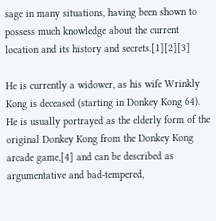sage in many situations, having been shown to possess much knowledge about the current location and its history and secrets.[1][2][3]

He is currently a widower, as his wife Wrinkly Kong is deceased (starting in Donkey Kong 64). He is usually portrayed as the elderly form of the original Donkey Kong from the Donkey Kong arcade game,[4] and can be described as argumentative and bad-tempered,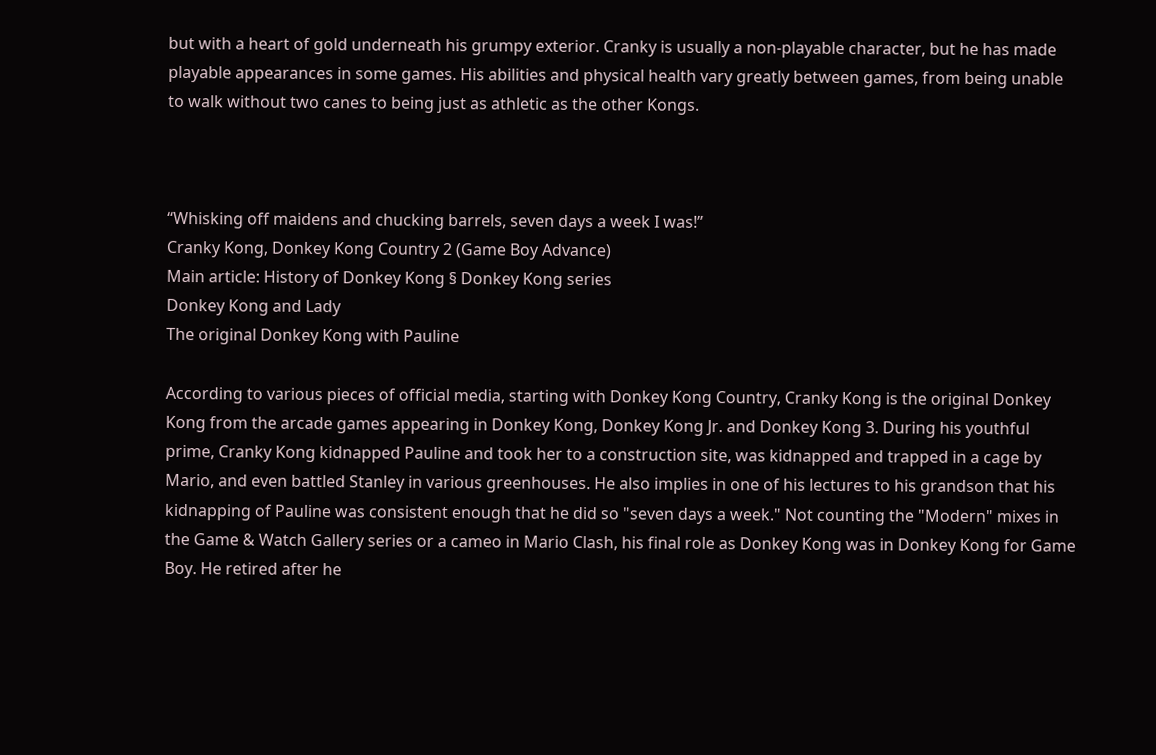but with a heart of gold underneath his grumpy exterior. Cranky is usually a non-playable character, but he has made playable appearances in some games. His abilities and physical health vary greatly between games, from being unable to walk without two canes to being just as athletic as the other Kongs.



“Whisking off maidens and chucking barrels, seven days a week I was!”
Cranky Kong, Donkey Kong Country 2 (Game Boy Advance)
Main article: History of Donkey Kong § Donkey Kong series
Donkey Kong and Lady
The original Donkey Kong with Pauline

According to various pieces of official media, starting with Donkey Kong Country, Cranky Kong is the original Donkey Kong from the arcade games appearing in Donkey Kong, Donkey Kong Jr. and Donkey Kong 3. During his youthful prime, Cranky Kong kidnapped Pauline and took her to a construction site, was kidnapped and trapped in a cage by Mario, and even battled Stanley in various greenhouses. He also implies in one of his lectures to his grandson that his kidnapping of Pauline was consistent enough that he did so "seven days a week." Not counting the "Modern" mixes in the Game & Watch Gallery series or a cameo in Mario Clash, his final role as Donkey Kong was in Donkey Kong for Game Boy. He retired after he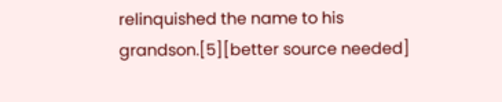relinquished the name to his grandson.[5][better source needed]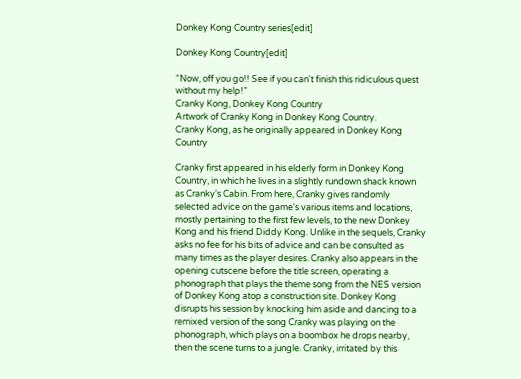Donkey Kong Country series[edit]

Donkey Kong Country[edit]

“Now, off you go!! See if you can't finish this ridiculous quest without my help!”
Cranky Kong, Donkey Kong Country
Artwork of Cranky Kong in Donkey Kong Country.
Cranky Kong, as he originally appeared in Donkey Kong Country

Cranky first appeared in his elderly form in Donkey Kong Country, in which he lives in a slightly rundown shack known as Cranky's Cabin. From here, Cranky gives randomly selected advice on the game's various items and locations, mostly pertaining to the first few levels, to the new Donkey Kong and his friend Diddy Kong. Unlike in the sequels, Cranky asks no fee for his bits of advice and can be consulted as many times as the player desires. Cranky also appears in the opening cutscene before the title screen, operating a phonograph that plays the theme song from the NES version of Donkey Kong atop a construction site. Donkey Kong disrupts his session by knocking him aside and dancing to a remixed version of the song Cranky was playing on the phonograph, which plays on a boombox he drops nearby, then the scene turns to a jungle. Cranky, irritated by this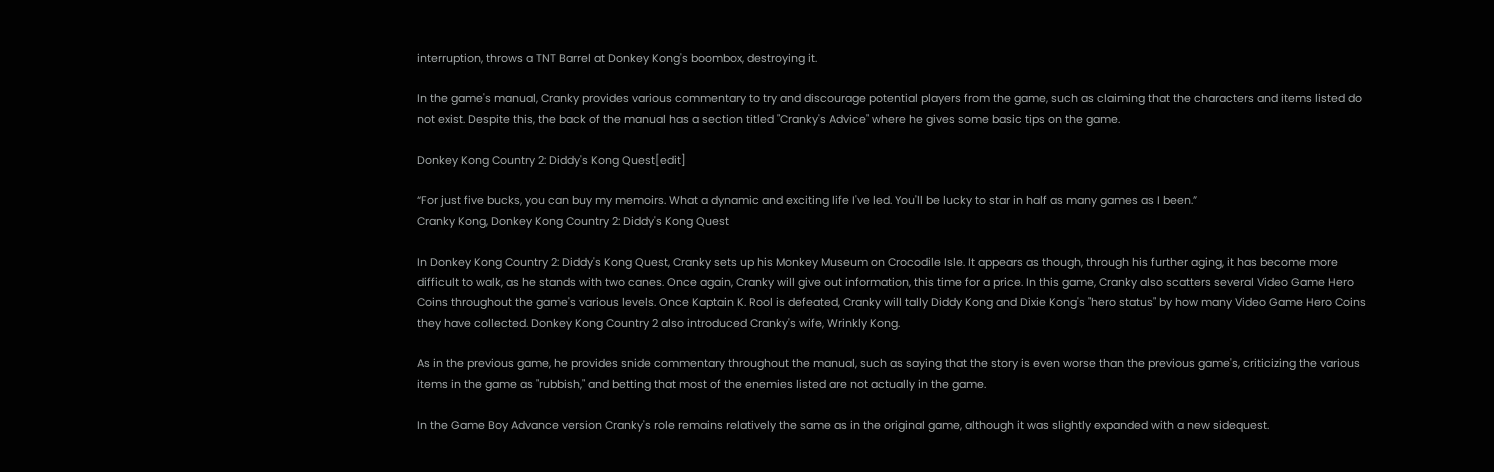interruption, throws a TNT Barrel at Donkey Kong's boombox, destroying it.

In the game's manual, Cranky provides various commentary to try and discourage potential players from the game, such as claiming that the characters and items listed do not exist. Despite this, the back of the manual has a section titled "Cranky's Advice" where he gives some basic tips on the game.

Donkey Kong Country 2: Diddy's Kong Quest[edit]

“For just five bucks, you can buy my memoirs. What a dynamic and exciting life I've led. You'll be lucky to star in half as many games as I been.”
Cranky Kong, Donkey Kong Country 2: Diddy's Kong Quest

In Donkey Kong Country 2: Diddy's Kong Quest, Cranky sets up his Monkey Museum on Crocodile Isle. It appears as though, through his further aging, it has become more difficult to walk, as he stands with two canes. Once again, Cranky will give out information, this time for a price. In this game, Cranky also scatters several Video Game Hero Coins throughout the game's various levels. Once Kaptain K. Rool is defeated, Cranky will tally Diddy Kong and Dixie Kong's "hero status" by how many Video Game Hero Coins they have collected. Donkey Kong Country 2 also introduced Cranky's wife, Wrinkly Kong.

As in the previous game, he provides snide commentary throughout the manual, such as saying that the story is even worse than the previous game's, criticizing the various items in the game as "rubbish," and betting that most of the enemies listed are not actually in the game.

In the Game Boy Advance version Cranky's role remains relatively the same as in the original game, although it was slightly expanded with a new sidequest.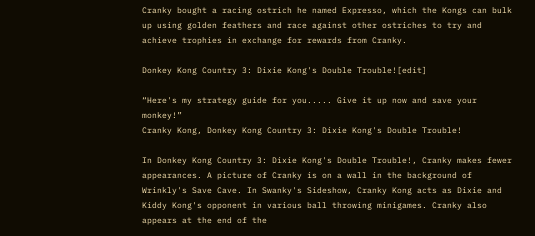Cranky bought a racing ostrich he named Expresso, which the Kongs can bulk up using golden feathers and race against other ostriches to try and achieve trophies in exchange for rewards from Cranky.

Donkey Kong Country 3: Dixie Kong's Double Trouble![edit]

“Here's my strategy guide for you..... Give it up now and save your monkey!”
Cranky Kong, Donkey Kong Country 3: Dixie Kong's Double Trouble!

In Donkey Kong Country 3: Dixie Kong's Double Trouble!, Cranky makes fewer appearances. A picture of Cranky is on a wall in the background of Wrinkly's Save Cave. In Swanky's Sideshow, Cranky Kong acts as Dixie and Kiddy Kong's opponent in various ball throwing minigames. Cranky also appears at the end of the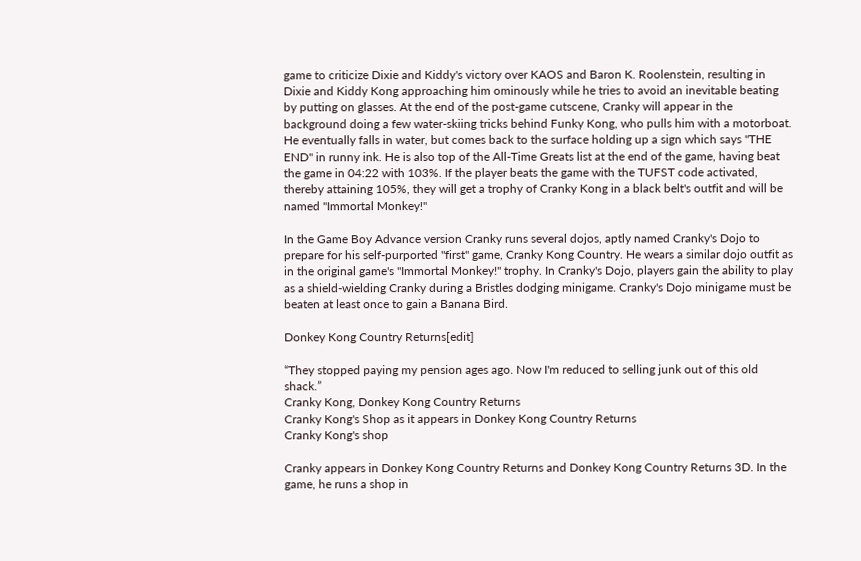game to criticize Dixie and Kiddy's victory over KAOS and Baron K. Roolenstein, resulting in Dixie and Kiddy Kong approaching him ominously while he tries to avoid an inevitable beating by putting on glasses. At the end of the post-game cutscene, Cranky will appear in the background doing a few water-skiing tricks behind Funky Kong, who pulls him with a motorboat. He eventually falls in water, but comes back to the surface holding up a sign which says "THE END" in runny ink. He is also top of the All-Time Greats list at the end of the game, having beat the game in 04:22 with 103%. If the player beats the game with the TUFST code activated, thereby attaining 105%, they will get a trophy of Cranky Kong in a black belt's outfit and will be named "Immortal Monkey!"

In the Game Boy Advance version Cranky runs several dojos, aptly named Cranky's Dojo to prepare for his self-purported "first" game, Cranky Kong Country. He wears a similar dojo outfit as in the original game's "Immortal Monkey!" trophy. In Cranky's Dojo, players gain the ability to play as a shield-wielding Cranky during a Bristles dodging minigame. Cranky's Dojo minigame must be beaten at least once to gain a Banana Bird.

Donkey Kong Country Returns[edit]

“They stopped paying my pension ages ago. Now I'm reduced to selling junk out of this old shack.”
Cranky Kong, Donkey Kong Country Returns
Cranky Kong's Shop as it appears in Donkey Kong Country Returns
Cranky Kong's shop

Cranky appears in Donkey Kong Country Returns and Donkey Kong Country Returns 3D. In the game, he runs a shop in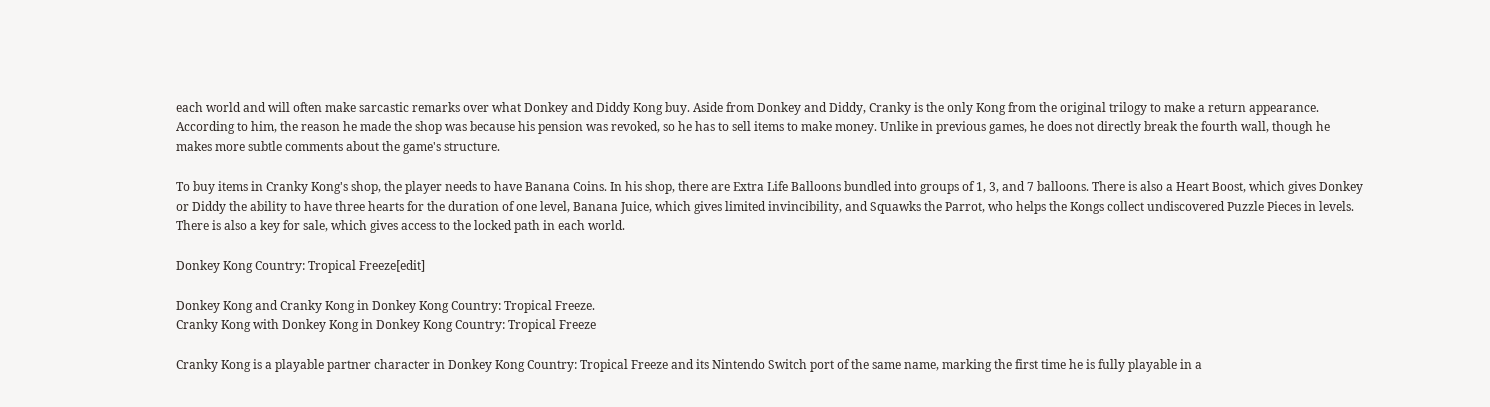each world and will often make sarcastic remarks over what Donkey and Diddy Kong buy. Aside from Donkey and Diddy, Cranky is the only Kong from the original trilogy to make a return appearance. According to him, the reason he made the shop was because his pension was revoked, so he has to sell items to make money. Unlike in previous games, he does not directly break the fourth wall, though he makes more subtle comments about the game's structure.

To buy items in Cranky Kong's shop, the player needs to have Banana Coins. In his shop, there are Extra Life Balloons bundled into groups of 1, 3, and 7 balloons. There is also a Heart Boost, which gives Donkey or Diddy the ability to have three hearts for the duration of one level, Banana Juice, which gives limited invincibility, and Squawks the Parrot, who helps the Kongs collect undiscovered Puzzle Pieces in levels. There is also a key for sale, which gives access to the locked path in each world.

Donkey Kong Country: Tropical Freeze[edit]

Donkey Kong and Cranky Kong in Donkey Kong Country: Tropical Freeze.
Cranky Kong with Donkey Kong in Donkey Kong Country: Tropical Freeze

Cranky Kong is a playable partner character in Donkey Kong Country: Tropical Freeze and its Nintendo Switch port of the same name, marking the first time he is fully playable in a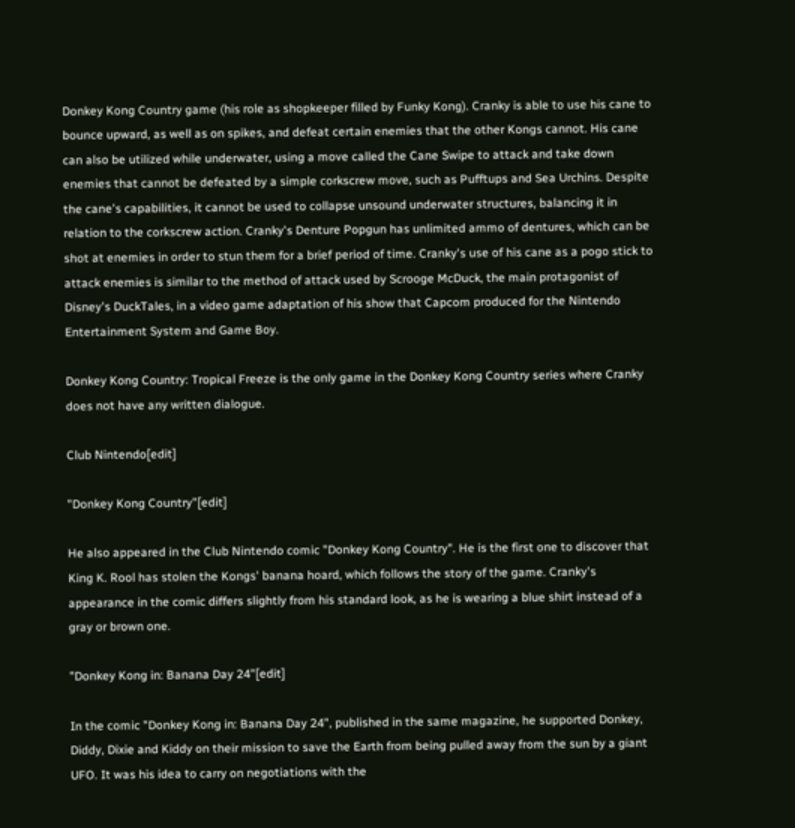Donkey Kong Country game (his role as shopkeeper filled by Funky Kong). Cranky is able to use his cane to bounce upward, as well as on spikes, and defeat certain enemies that the other Kongs cannot. His cane can also be utilized while underwater, using a move called the Cane Swipe to attack and take down enemies that cannot be defeated by a simple corkscrew move, such as Pufftups and Sea Urchins. Despite the cane's capabilities, it cannot be used to collapse unsound underwater structures, balancing it in relation to the corkscrew action. Cranky's Denture Popgun has unlimited ammo of dentures, which can be shot at enemies in order to stun them for a brief period of time. Cranky's use of his cane as a pogo stick to attack enemies is similar to the method of attack used by Scrooge McDuck, the main protagonist of Disney's DuckTales, in a video game adaptation of his show that Capcom produced for the Nintendo Entertainment System and Game Boy.

Donkey Kong Country: Tropical Freeze is the only game in the Donkey Kong Country series where Cranky does not have any written dialogue.

Club Nintendo[edit]

"Donkey Kong Country"[edit]

He also appeared in the Club Nintendo comic "Donkey Kong Country". He is the first one to discover that King K. Rool has stolen the Kongs' banana hoard, which follows the story of the game. Cranky's appearance in the comic differs slightly from his standard look, as he is wearing a blue shirt instead of a gray or brown one.

"Donkey Kong in: Banana Day 24"[edit]

In the comic "Donkey Kong in: Banana Day 24", published in the same magazine, he supported Donkey, Diddy, Dixie and Kiddy on their mission to save the Earth from being pulled away from the sun by a giant UFO. It was his idea to carry on negotiations with the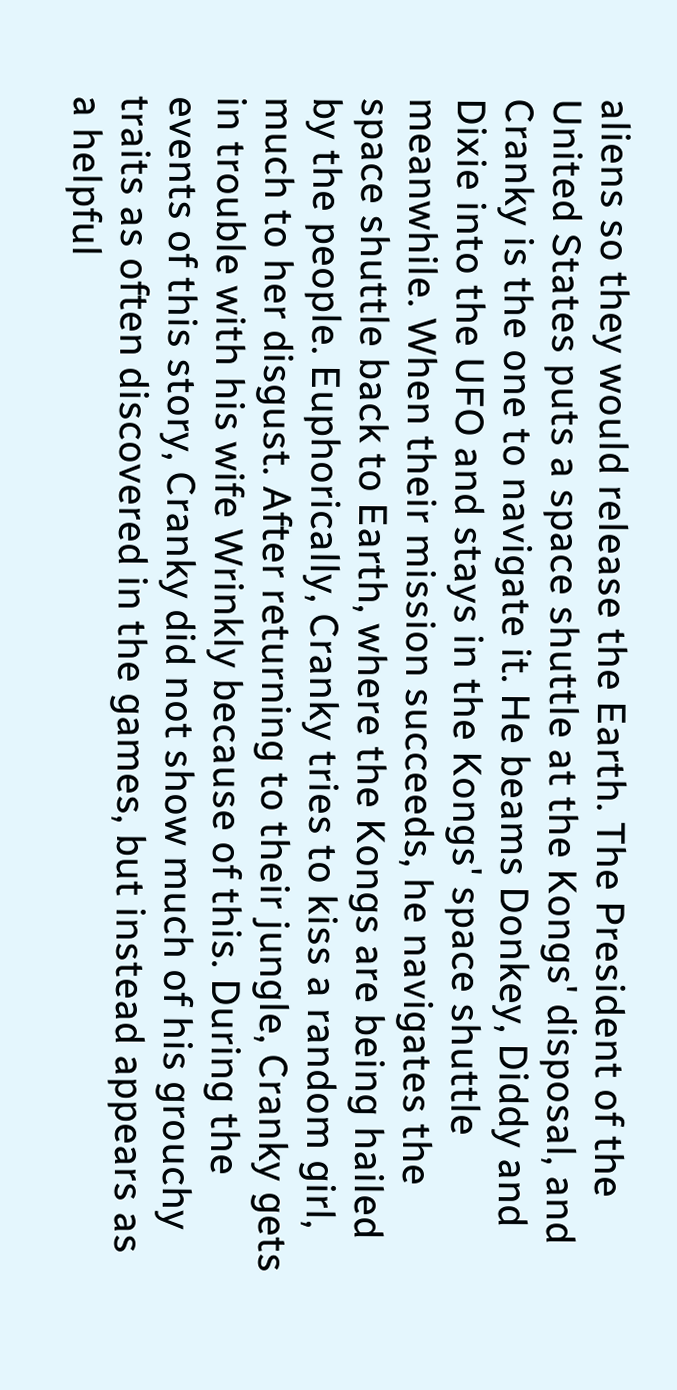aliens so they would release the Earth. The President of the United States puts a space shuttle at the Kongs' disposal, and Cranky is the one to navigate it. He beams Donkey, Diddy and Dixie into the UFO and stays in the Kongs' space shuttle meanwhile. When their mission succeeds, he navigates the space shuttle back to Earth, where the Kongs are being hailed by the people. Euphorically, Cranky tries to kiss a random girl, much to her disgust. After returning to their jungle, Cranky gets in trouble with his wife Wrinkly because of this. During the events of this story, Cranky did not show much of his grouchy traits as often discovered in the games, but instead appears as a helpful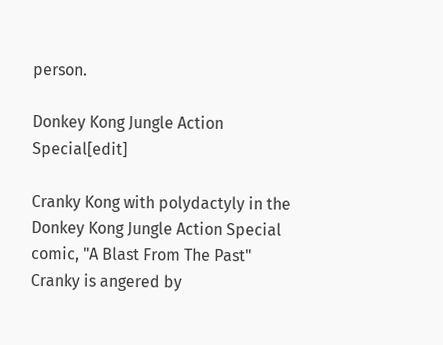person.

Donkey Kong Jungle Action Special[edit]

Cranky Kong with polydactyly in the Donkey Kong Jungle Action Special comic, "A Blast From The Past"
Cranky is angered by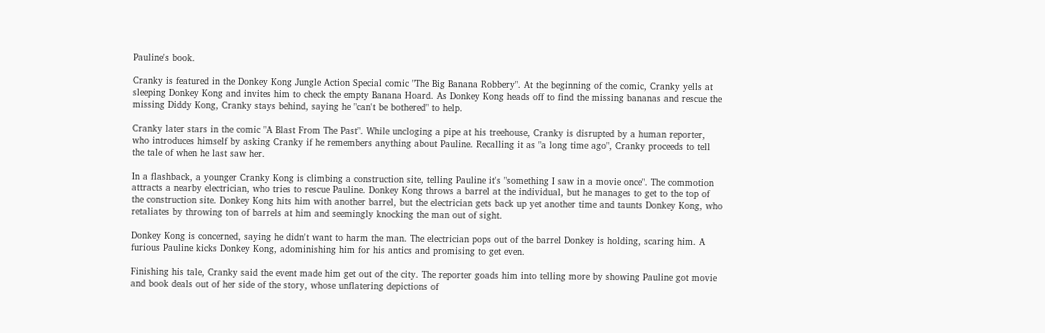Pauline's book.

Cranky is featured in the Donkey Kong Jungle Action Special comic "The Big Banana Robbery". At the beginning of the comic, Cranky yells at sleeping Donkey Kong and invites him to check the empty Banana Hoard. As Donkey Kong heads off to find the missing bananas and rescue the missing Diddy Kong, Cranky stays behind, saying he "can't be bothered" to help.

Cranky later stars in the comic "A Blast From The Past". While uncloging a pipe at his treehouse, Cranky is disrupted by a human reporter, who introduces himself by asking Cranky if he remembers anything about Pauline. Recalling it as "a long time ago", Cranky proceeds to tell the tale of when he last saw her.

In a flashback, a younger Cranky Kong is climbing a construction site, telling Pauline it's "something I saw in a movie once". The commotion attracts a nearby electrician, who tries to rescue Pauline. Donkey Kong throws a barrel at the individual, but he manages to get to the top of the construction site. Donkey Kong hits him with another barrel, but the electrician gets back up yet another time and taunts Donkey Kong, who retaliates by throwing ton of barrels at him and seemingly knocking the man out of sight.

Donkey Kong is concerned, saying he didn't want to harm the man. The electrician pops out of the barrel Donkey is holding, scaring him. A furious Pauline kicks Donkey Kong, adominishing him for his antics and promising to get even.

Finishing his tale, Cranky said the event made him get out of the city. The reporter goads him into telling more by showing Pauline got movie and book deals out of her side of the story, whose unflatering depictions of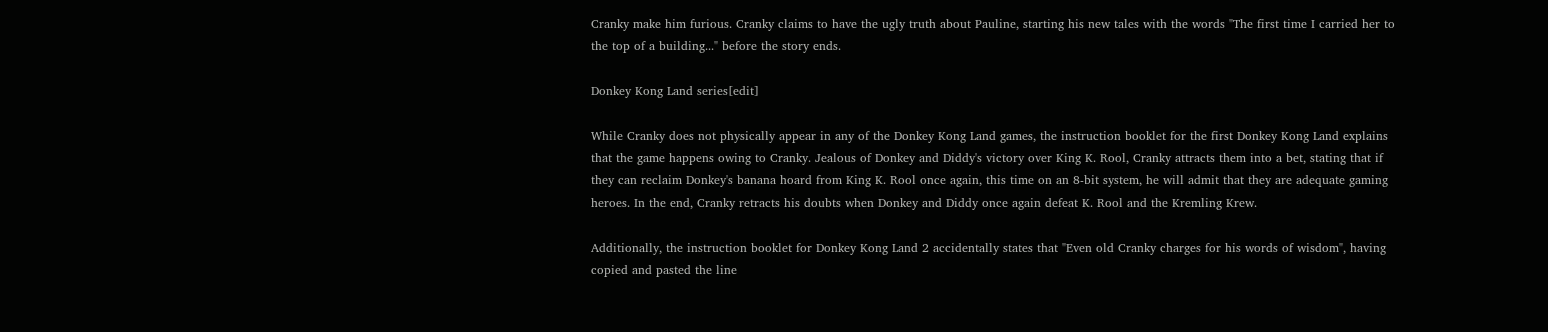Cranky make him furious. Cranky claims to have the ugly truth about Pauline, starting his new tales with the words "The first time I carried her to the top of a building..." before the story ends.

Donkey Kong Land series[edit]

While Cranky does not physically appear in any of the Donkey Kong Land games, the instruction booklet for the first Donkey Kong Land explains that the game happens owing to Cranky. Jealous of Donkey and Diddy's victory over King K. Rool, Cranky attracts them into a bet, stating that if they can reclaim Donkey's banana hoard from King K. Rool once again, this time on an 8-bit system, he will admit that they are adequate gaming heroes. In the end, Cranky retracts his doubts when Donkey and Diddy once again defeat K. Rool and the Kremling Krew.

Additionally, the instruction booklet for Donkey Kong Land 2 accidentally states that "Even old Cranky charges for his words of wisdom", having copied and pasted the line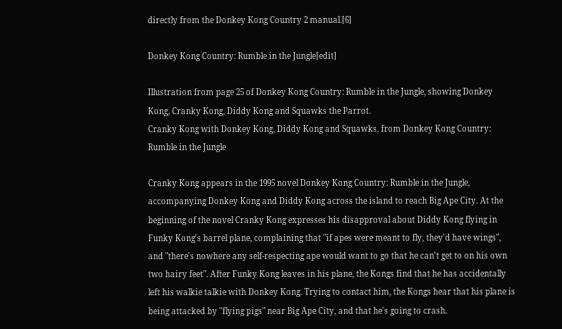directly from the Donkey Kong Country 2 manual.[6]

Donkey Kong Country: Rumble in the Jungle[edit]

Illustration from page 25 of Donkey Kong Country: Rumble in the Jungle, showing Donkey Kong, Cranky Kong, Diddy Kong and Squawks the Parrot.
Cranky Kong with Donkey Kong, Diddy Kong and Squawks, from Donkey Kong Country: Rumble in the Jungle

Cranky Kong appears in the 1995 novel Donkey Kong Country: Rumble in the Jungle, accompanying Donkey Kong and Diddy Kong across the island to reach Big Ape City. At the beginning of the novel Cranky Kong expresses his disapproval about Diddy Kong flying in Funky Kong's barrel plane, complaining that "if apes were meant to fly, they'd have wings", and "there's nowhere any self-respecting ape would want to go that he can't get to on his own two hairy feet". After Funky Kong leaves in his plane, the Kongs find that he has accidentally left his walkie talkie with Donkey Kong. Trying to contact him, the Kongs hear that his plane is being attacked by "flying pigs" near Big Ape City, and that he's going to crash.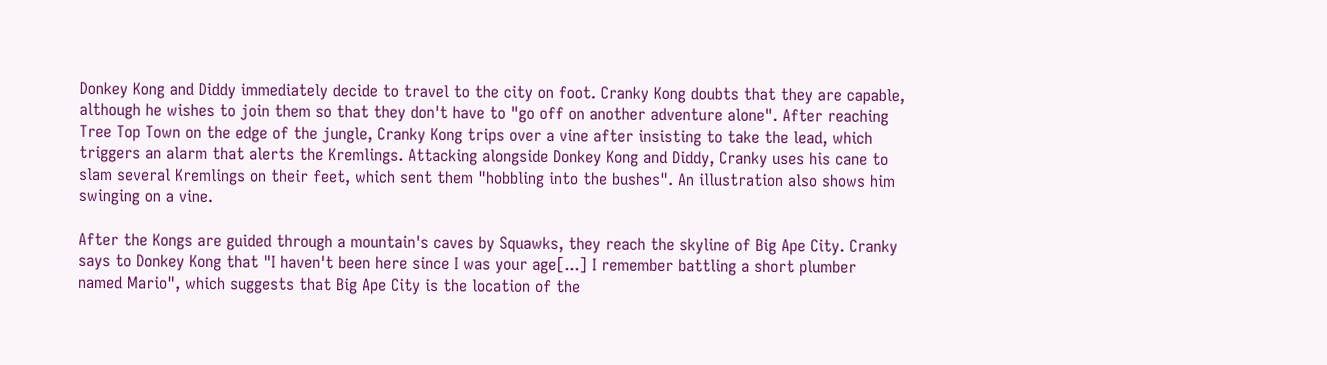Donkey Kong and Diddy immediately decide to travel to the city on foot. Cranky Kong doubts that they are capable, although he wishes to join them so that they don't have to "go off on another adventure alone". After reaching Tree Top Town on the edge of the jungle, Cranky Kong trips over a vine after insisting to take the lead, which triggers an alarm that alerts the Kremlings. Attacking alongside Donkey Kong and Diddy, Cranky uses his cane to slam several Kremlings on their feet, which sent them "hobbling into the bushes". An illustration also shows him swinging on a vine.

After the Kongs are guided through a mountain's caves by Squawks, they reach the skyline of Big Ape City. Cranky says to Donkey Kong that "I haven't been here since I was your age[...] I remember battling a short plumber named Mario", which suggests that Big Ape City is the location of the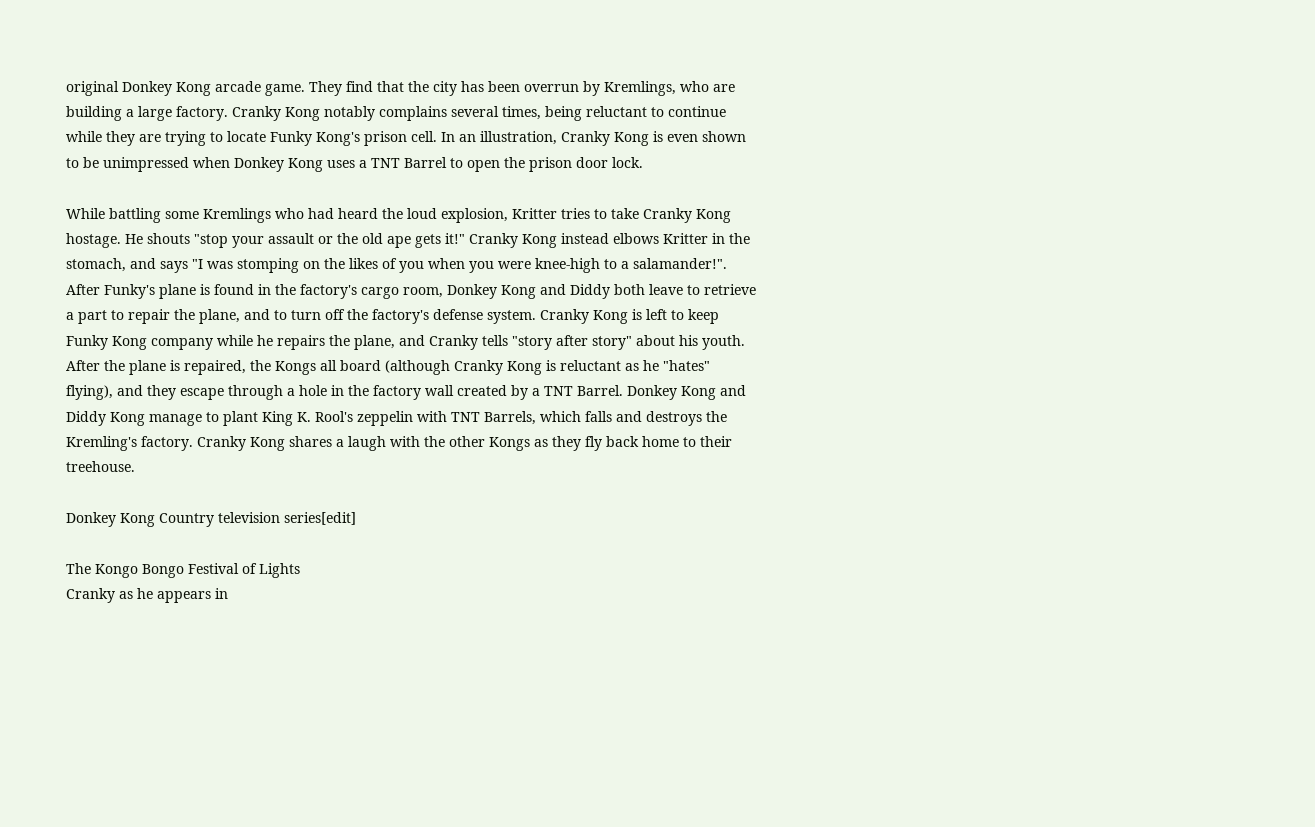original Donkey Kong arcade game. They find that the city has been overrun by Kremlings, who are building a large factory. Cranky Kong notably complains several times, being reluctant to continue while they are trying to locate Funky Kong's prison cell. In an illustration, Cranky Kong is even shown to be unimpressed when Donkey Kong uses a TNT Barrel to open the prison door lock.

While battling some Kremlings who had heard the loud explosion, Kritter tries to take Cranky Kong hostage. He shouts "stop your assault or the old ape gets it!" Cranky Kong instead elbows Kritter in the stomach, and says "I was stomping on the likes of you when you were knee-high to a salamander!". After Funky's plane is found in the factory's cargo room, Donkey Kong and Diddy both leave to retrieve a part to repair the plane, and to turn off the factory's defense system. Cranky Kong is left to keep Funky Kong company while he repairs the plane, and Cranky tells "story after story" about his youth. After the plane is repaired, the Kongs all board (although Cranky Kong is reluctant as he "hates" flying), and they escape through a hole in the factory wall created by a TNT Barrel. Donkey Kong and Diddy Kong manage to plant King K. Rool's zeppelin with TNT Barrels, which falls and destroys the Kremling's factory. Cranky Kong shares a laugh with the other Kongs as they fly back home to their treehouse.

Donkey Kong Country television series[edit]

The Kongo Bongo Festival of Lights
Cranky as he appears in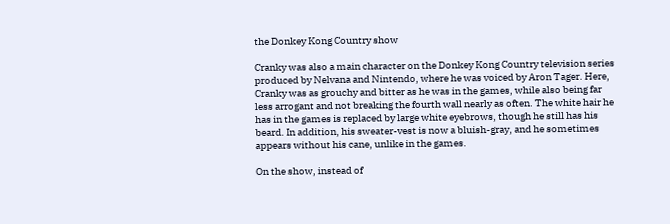the Donkey Kong Country show

Cranky was also a main character on the Donkey Kong Country television series produced by Nelvana and Nintendo, where he was voiced by Aron Tager. Here, Cranky was as grouchy and bitter as he was in the games, while also being far less arrogant and not breaking the fourth wall nearly as often. The white hair he has in the games is replaced by large white eyebrows, though he still has his beard. In addition, his sweater-vest is now a bluish-gray, and he sometimes appears without his cane, unlike in the games.

On the show, instead of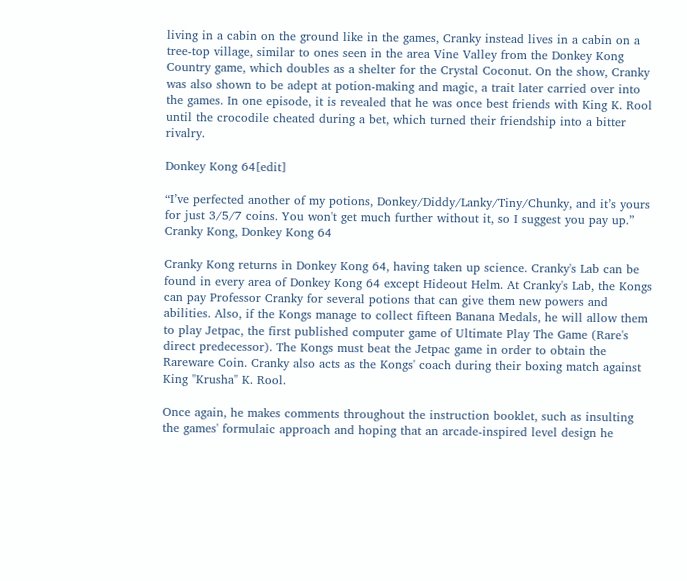living in a cabin on the ground like in the games, Cranky instead lives in a cabin on a tree-top village, similar to ones seen in the area Vine Valley from the Donkey Kong Country game, which doubles as a shelter for the Crystal Coconut. On the show, Cranky was also shown to be adept at potion-making and magic, a trait later carried over into the games. In one episode, it is revealed that he was once best friends with King K. Rool until the crocodile cheated during a bet, which turned their friendship into a bitter rivalry.

Donkey Kong 64[edit]

“I’ve perfected another of my potions, Donkey/Diddy/Lanky/Tiny/Chunky, and it’s yours for just 3/5/7 coins. You won't get much further without it, so I suggest you pay up.”
Cranky Kong, Donkey Kong 64

Cranky Kong returns in Donkey Kong 64, having taken up science. Cranky's Lab can be found in every area of Donkey Kong 64 except Hideout Helm. At Cranky's Lab, the Kongs can pay Professor Cranky for several potions that can give them new powers and abilities. Also, if the Kongs manage to collect fifteen Banana Medals, he will allow them to play Jetpac, the first published computer game of Ultimate Play The Game (Rare's direct predecessor). The Kongs must beat the Jetpac game in order to obtain the Rareware Coin. Cranky also acts as the Kongs' coach during their boxing match against King "Krusha" K. Rool.

Once again, he makes comments throughout the instruction booklet, such as insulting the games' formulaic approach and hoping that an arcade-inspired level design he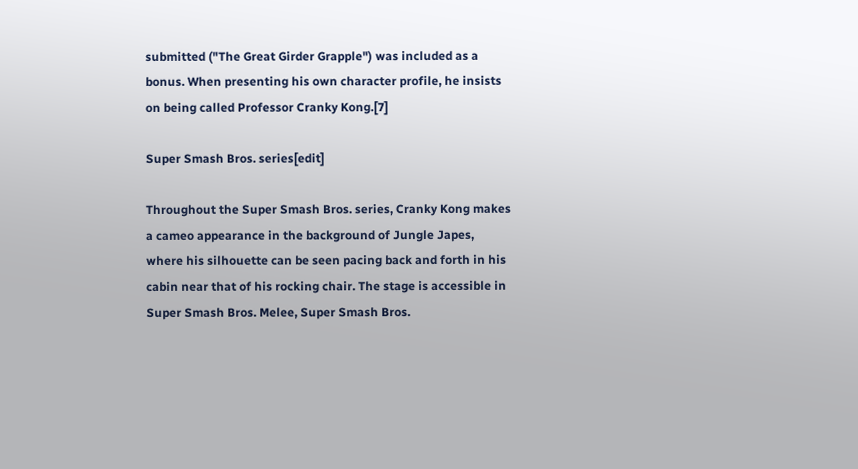submitted ("The Great Girder Grapple") was included as a bonus. When presenting his own character profile, he insists on being called Professor Cranky Kong.[7]

Super Smash Bros. series[edit]

Throughout the Super Smash Bros. series, Cranky Kong makes a cameo appearance in the background of Jungle Japes, where his silhouette can be seen pacing back and forth in his cabin near that of his rocking chair. The stage is accessible in Super Smash Bros. Melee, Super Smash Bros.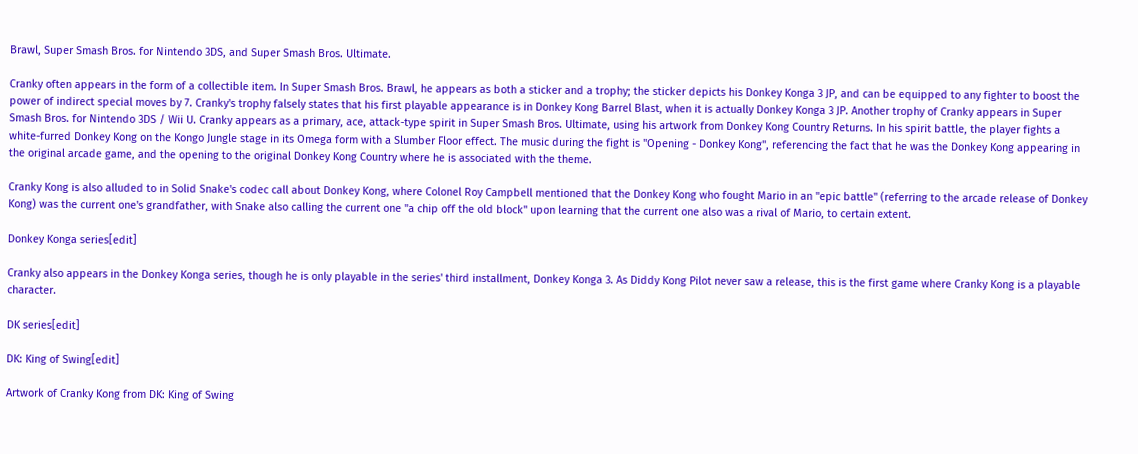Brawl, Super Smash Bros. for Nintendo 3DS, and Super Smash Bros. Ultimate.

Cranky often appears in the form of a collectible item. In Super Smash Bros. Brawl, he appears as both a sticker and a trophy; the sticker depicts his Donkey Konga 3 JP, and can be equipped to any fighter to boost the power of indirect special moves by 7. Cranky's trophy falsely states that his first playable appearance is in Donkey Kong Barrel Blast, when it is actually Donkey Konga 3 JP. Another trophy of Cranky appears in Super Smash Bros. for Nintendo 3DS / Wii U. Cranky appears as a primary, ace, attack-type spirit in Super Smash Bros. Ultimate, using his artwork from Donkey Kong Country Returns. In his spirit battle, the player fights a white-furred Donkey Kong on the Kongo Jungle stage in its Omega form with a Slumber Floor effect. The music during the fight is "Opening - Donkey Kong", referencing the fact that he was the Donkey Kong appearing in the original arcade game, and the opening to the original Donkey Kong Country where he is associated with the theme.

Cranky Kong is also alluded to in Solid Snake's codec call about Donkey Kong, where Colonel Roy Campbell mentioned that the Donkey Kong who fought Mario in an "epic battle" (referring to the arcade release of Donkey Kong) was the current one's grandfather, with Snake also calling the current one "a chip off the old block" upon learning that the current one also was a rival of Mario, to certain extent.

Donkey Konga series[edit]

Cranky also appears in the Donkey Konga series, though he is only playable in the series' third installment, Donkey Konga 3. As Diddy Kong Pilot never saw a release, this is the first game where Cranky Kong is a playable character.

DK series[edit]

DK: King of Swing[edit]

Artwork of Cranky Kong from DK: King of Swing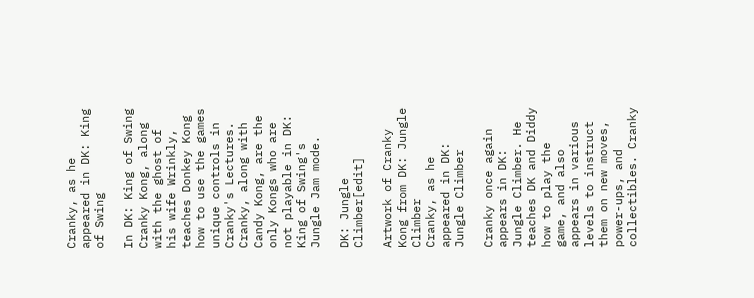Cranky, as he appeared in DK: King of Swing

In DK: King of Swing Cranky Kong, along with the ghost of his wife Wrinkly, teaches Donkey Kong how to use the games unique controls in Cranky's Lectures. Cranky, along with Candy Kong, are the only Kongs who are not playable in DK: King of Swing's Jungle Jam mode.

DK: Jungle Climber[edit]

Artwork of Cranky Kong from DK: Jungle Climber
Cranky, as he appeared in DK: Jungle Climber

Cranky once again appears in DK: Jungle Climber. He teaches DK and Diddy how to play the game, and also appears in various levels to instruct them on new moves, power-ups, and collectibles. Cranky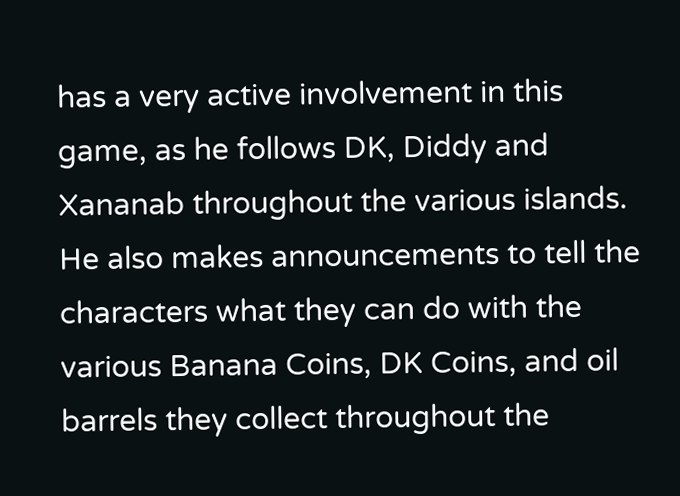has a very active involvement in this game, as he follows DK, Diddy and Xananab throughout the various islands. He also makes announcements to tell the characters what they can do with the various Banana Coins, DK Coins, and oil barrels they collect throughout the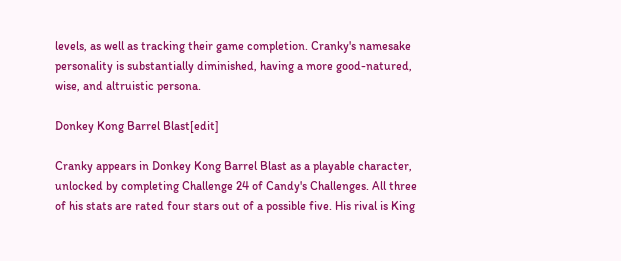levels, as well as tracking their game completion. Cranky's namesake personality is substantially diminished, having a more good-natured, wise, and altruistic persona.

Donkey Kong Barrel Blast[edit]

Cranky appears in Donkey Kong Barrel Blast as a playable character, unlocked by completing Challenge 24 of Candy's Challenges. All three of his stats are rated four stars out of a possible five. His rival is King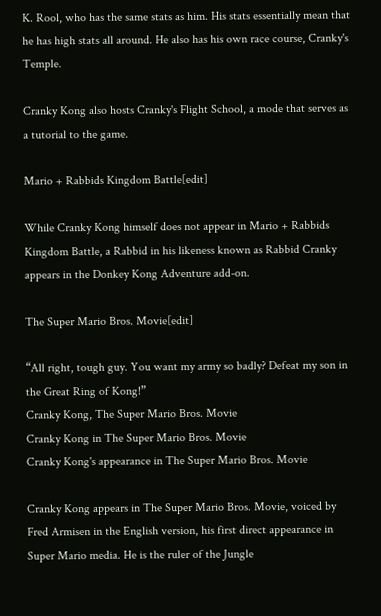K. Rool, who has the same stats as him. His stats essentially mean that he has high stats all around. He also has his own race course, Cranky's Temple.

Cranky Kong also hosts Cranky's Flight School, a mode that serves as a tutorial to the game.

Mario + Rabbids Kingdom Battle[edit]

While Cranky Kong himself does not appear in Mario + Rabbids Kingdom Battle, a Rabbid in his likeness known as Rabbid Cranky appears in the Donkey Kong Adventure add-on.

The Super Mario Bros. Movie[edit]

“All right, tough guy. You want my army so badly? Defeat my son in the Great Ring of Kong!”
Cranky Kong, The Super Mario Bros. Movie
Cranky Kong in The Super Mario Bros. Movie
Cranky Kong's appearance in The Super Mario Bros. Movie

Cranky Kong appears in The Super Mario Bros. Movie, voiced by Fred Armisen in the English version, his first direct appearance in Super Mario media. He is the ruler of the Jungle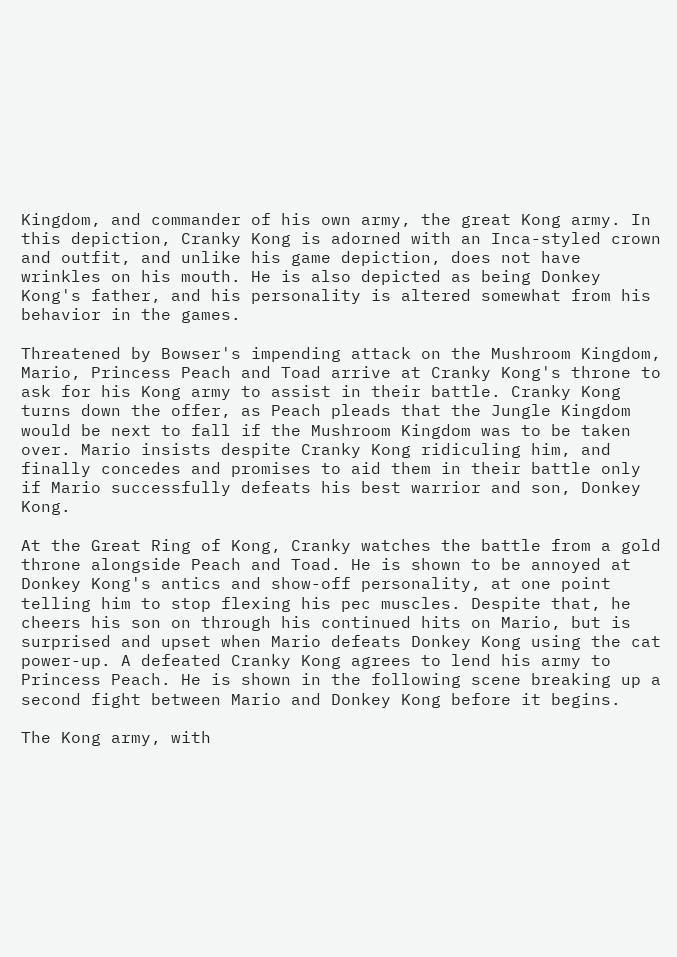Kingdom, and commander of his own army, the great Kong army. In this depiction, Cranky Kong is adorned with an Inca-styled crown and outfit, and unlike his game depiction, does not have wrinkles on his mouth. He is also depicted as being Donkey Kong's father, and his personality is altered somewhat from his behavior in the games.

Threatened by Bowser's impending attack on the Mushroom Kingdom, Mario, Princess Peach and Toad arrive at Cranky Kong's throne to ask for his Kong army to assist in their battle. Cranky Kong turns down the offer, as Peach pleads that the Jungle Kingdom would be next to fall if the Mushroom Kingdom was to be taken over. Mario insists despite Cranky Kong ridiculing him, and finally concedes and promises to aid them in their battle only if Mario successfully defeats his best warrior and son, Donkey Kong.

At the Great Ring of Kong, Cranky watches the battle from a gold throne alongside Peach and Toad. He is shown to be annoyed at Donkey Kong's antics and show-off personality, at one point telling him to stop flexing his pec muscles. Despite that, he cheers his son on through his continued hits on Mario, but is surprised and upset when Mario defeats Donkey Kong using the cat power-up. A defeated Cranky Kong agrees to lend his army to Princess Peach. He is shown in the following scene breaking up a second fight between Mario and Donkey Kong before it begins.

The Kong army, with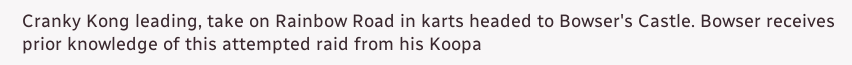Cranky Kong leading, take on Rainbow Road in karts headed to Bowser's Castle. Bowser receives prior knowledge of this attempted raid from his Koopa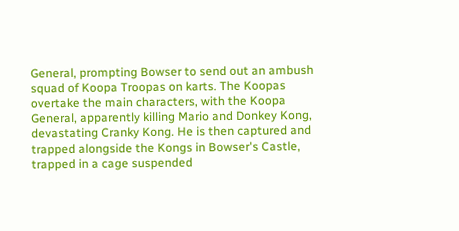General, prompting Bowser to send out an ambush squad of Koopa Troopas on karts. The Koopas overtake the main characters, with the Koopa General, apparently killing Mario and Donkey Kong, devastating Cranky Kong. He is then captured and trapped alongside the Kongs in Bowser's Castle, trapped in a cage suspended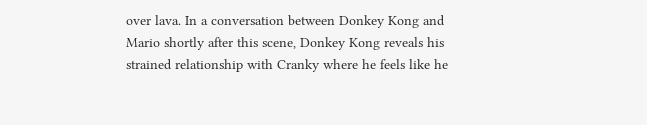over lava. In a conversation between Donkey Kong and Mario shortly after this scene, Donkey Kong reveals his strained relationship with Cranky where he feels like he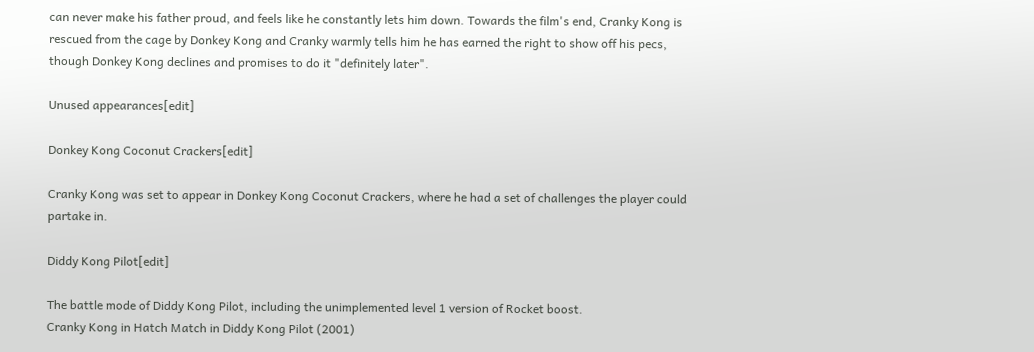can never make his father proud, and feels like he constantly lets him down. Towards the film's end, Cranky Kong is rescued from the cage by Donkey Kong and Cranky warmly tells him he has earned the right to show off his pecs, though Donkey Kong declines and promises to do it "definitely later".

Unused appearances[edit]

Donkey Kong Coconut Crackers[edit]

Cranky Kong was set to appear in Donkey Kong Coconut Crackers, where he had a set of challenges the player could partake in.

Diddy Kong Pilot[edit]

The battle mode of Diddy Kong Pilot, including the unimplemented level 1 version of Rocket boost.
Cranky Kong in Hatch Match in Diddy Kong Pilot (2001)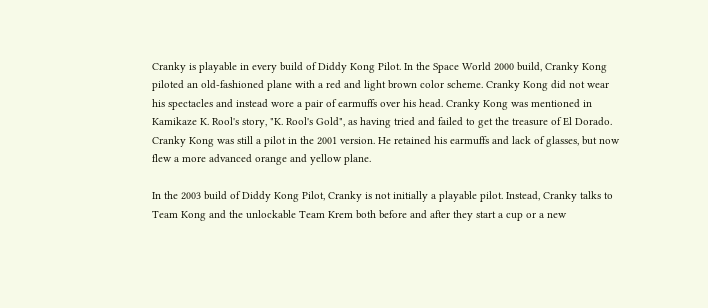Cranky is playable in every build of Diddy Kong Pilot. In the Space World 2000 build, Cranky Kong piloted an old-fashioned plane with a red and light brown color scheme. Cranky Kong did not wear his spectacles and instead wore a pair of earmuffs over his head. Cranky Kong was mentioned in Kamikaze K. Rool's story, "K. Rool's Gold", as having tried and failed to get the treasure of El Dorado. Cranky Kong was still a pilot in the 2001 version. He retained his earmuffs and lack of glasses, but now flew a more advanced orange and yellow plane.

In the 2003 build of Diddy Kong Pilot, Cranky is not initially a playable pilot. Instead, Cranky talks to Team Kong and the unlockable Team Krem both before and after they start a cup or a new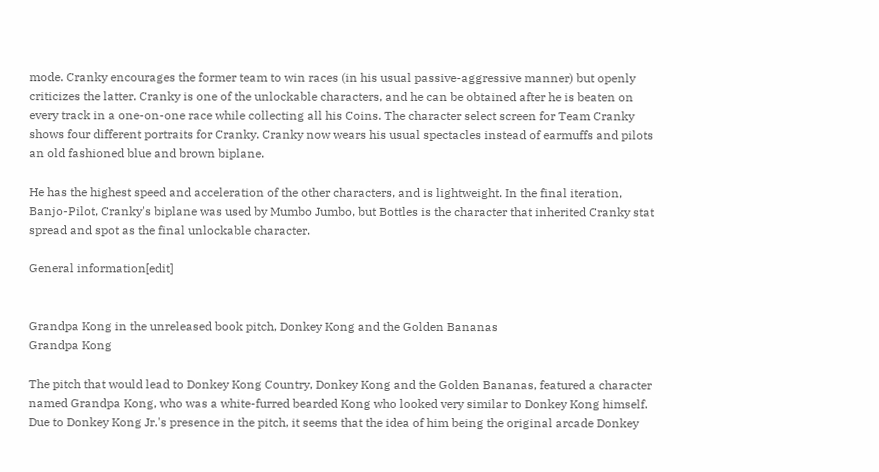mode. Cranky encourages the former team to win races (in his usual passive-aggressive manner) but openly criticizes the latter. Cranky is one of the unlockable characters, and he can be obtained after he is beaten on every track in a one-on-one race while collecting all his Coins. The character select screen for Team Cranky shows four different portraits for Cranky. Cranky now wears his usual spectacles instead of earmuffs and pilots an old fashioned blue and brown biplane.

He has the highest speed and acceleration of the other characters, and is lightweight. In the final iteration, Banjo-Pilot, Cranky's biplane was used by Mumbo Jumbo, but Bottles is the character that inherited Cranky stat spread and spot as the final unlockable character.

General information[edit]


Grandpa Kong in the unreleased book pitch, Donkey Kong and the Golden Bananas
Grandpa Kong

The pitch that would lead to Donkey Kong Country, Donkey Kong and the Golden Bananas, featured a character named Grandpa Kong, who was a white-furred bearded Kong who looked very similar to Donkey Kong himself. Due to Donkey Kong Jr.'s presence in the pitch, it seems that the idea of him being the original arcade Donkey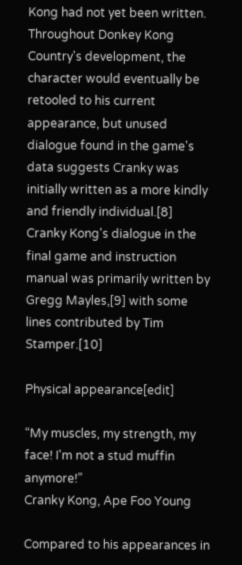Kong had not yet been written. Throughout Donkey Kong Country's development, the character would eventually be retooled to his current appearance, but unused dialogue found in the game's data suggests Cranky was initially written as a more kindly and friendly individual.[8] Cranky Kong's dialogue in the final game and instruction manual was primarily written by Gregg Mayles,[9] with some lines contributed by Tim Stamper.[10]

Physical appearance[edit]

“My muscles, my strength, my face! I'm not a stud muffin anymore!”
Cranky Kong, Ape Foo Young

Compared to his appearances in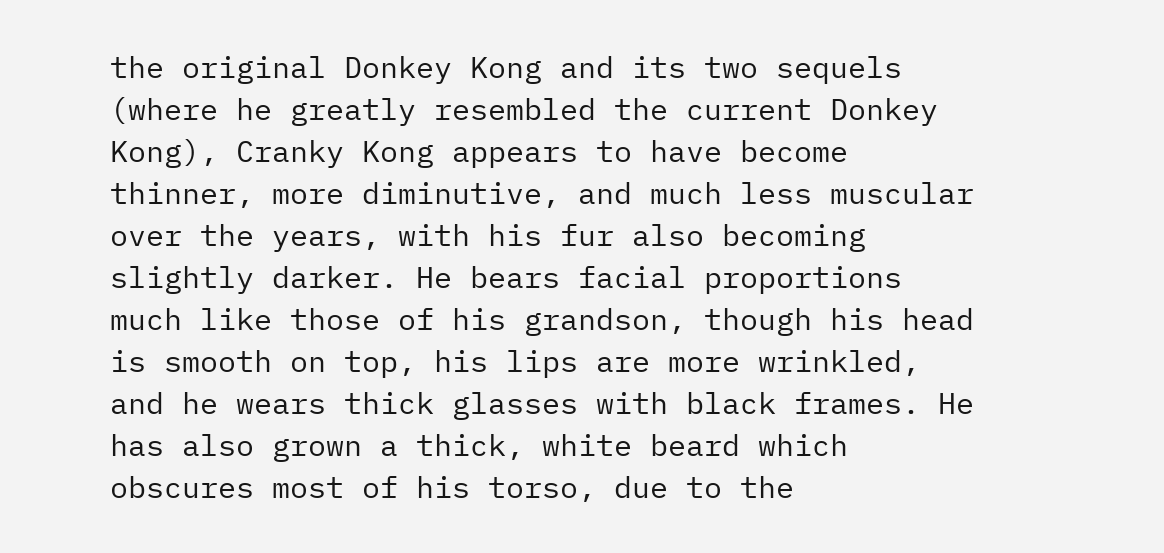the original Donkey Kong and its two sequels (where he greatly resembled the current Donkey Kong), Cranky Kong appears to have become thinner, more diminutive, and much less muscular over the years, with his fur also becoming slightly darker. He bears facial proportions much like those of his grandson, though his head is smooth on top, his lips are more wrinkled, and he wears thick glasses with black frames. He has also grown a thick, white beard which obscures most of his torso, due to the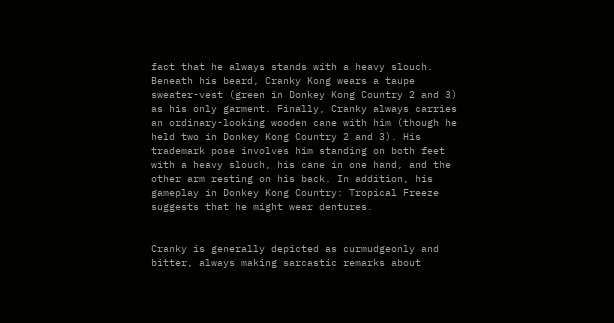fact that he always stands with a heavy slouch. Beneath his beard, Cranky Kong wears a taupe sweater-vest (green in Donkey Kong Country 2 and 3) as his only garment. Finally, Cranky always carries an ordinary-looking wooden cane with him (though he held two in Donkey Kong Country 2 and 3). His trademark pose involves him standing on both feet with a heavy slouch, his cane in one hand, and the other arm resting on his back. In addition, his gameplay in Donkey Kong Country: Tropical Freeze suggests that he might wear dentures.


Cranky is generally depicted as curmudgeonly and bitter, always making sarcastic remarks about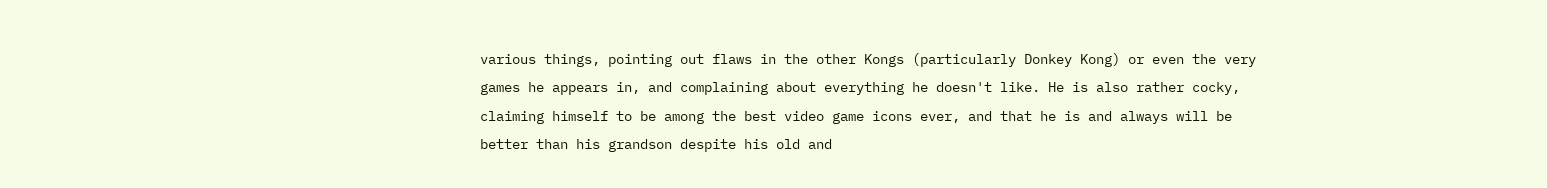various things, pointing out flaws in the other Kongs (particularly Donkey Kong) or even the very games he appears in, and complaining about everything he doesn't like. He is also rather cocky, claiming himself to be among the best video game icons ever, and that he is and always will be better than his grandson despite his old and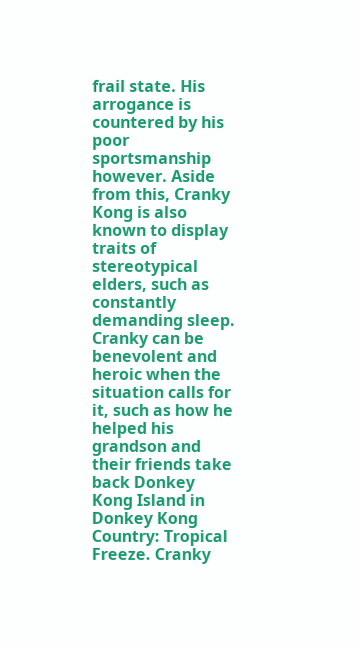frail state. His arrogance is countered by his poor sportsmanship however. Aside from this, Cranky Kong is also known to display traits of stereotypical elders, such as constantly demanding sleep. Cranky can be benevolent and heroic when the situation calls for it, such as how he helped his grandson and their friends take back Donkey Kong Island in Donkey Kong Country: Tropical Freeze. Cranky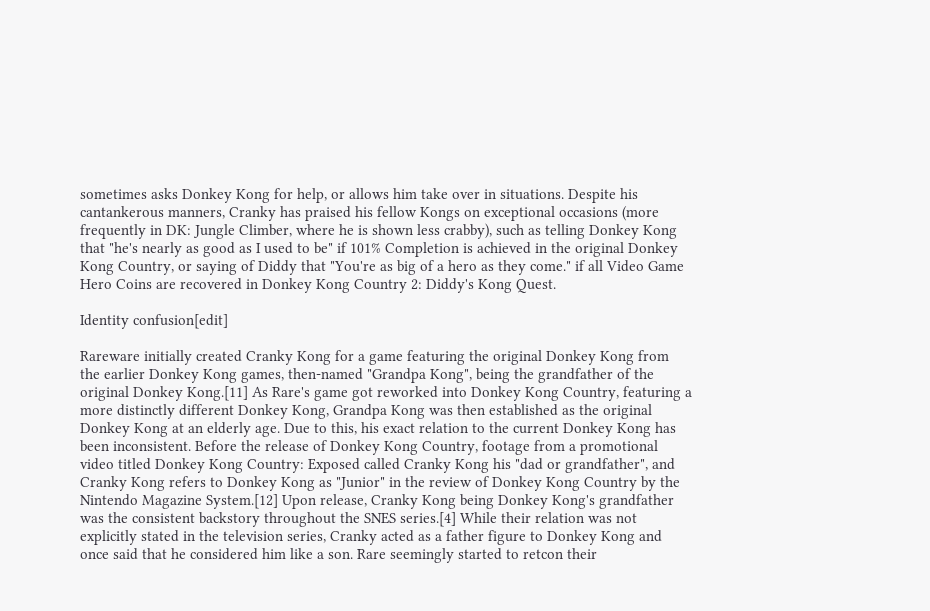sometimes asks Donkey Kong for help, or allows him take over in situations. Despite his cantankerous manners, Cranky has praised his fellow Kongs on exceptional occasions (more frequently in DK: Jungle Climber, where he is shown less crabby), such as telling Donkey Kong that "he's nearly as good as I used to be" if 101% Completion is achieved in the original Donkey Kong Country, or saying of Diddy that "You're as big of a hero as they come." if all Video Game Hero Coins are recovered in Donkey Kong Country 2: Diddy's Kong Quest.

Identity confusion[edit]

Rareware initially created Cranky Kong for a game featuring the original Donkey Kong from the earlier Donkey Kong games, then-named "Grandpa Kong", being the grandfather of the original Donkey Kong.[11] As Rare's game got reworked into Donkey Kong Country, featuring a more distinctly different Donkey Kong, Grandpa Kong was then established as the original Donkey Kong at an elderly age. Due to this, his exact relation to the current Donkey Kong has been inconsistent. Before the release of Donkey Kong Country, footage from a promotional video titled Donkey Kong Country: Exposed called Cranky Kong his "dad or grandfather", and Cranky Kong refers to Donkey Kong as "Junior" in the review of Donkey Kong Country by the Nintendo Magazine System.[12] Upon release, Cranky Kong being Donkey Kong's grandfather was the consistent backstory throughout the SNES series.[4] While their relation was not explicitly stated in the television series, Cranky acted as a father figure to Donkey Kong and once said that he considered him like a son. Rare seemingly started to retcon their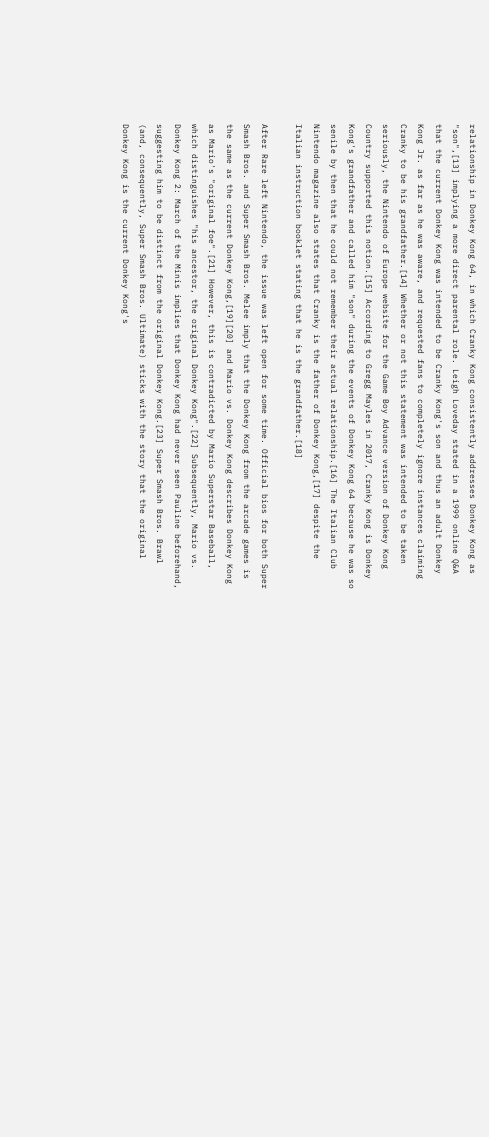relationship in Donkey Kong 64, in which Cranky Kong consistently addresses Donkey Kong as "son",[13] implying a more direct parental role. Leigh Loveday stated in a 1999 online Q&A that the current Donkey Kong was intended to be Cranky Kong's son and thus an adult Donkey Kong Jr. as far as he was aware, and requested fans to completely ignore instances claiming Cranky to be his grandfather.[14] Whether or not this statement was intended to be taken seriously, the Nintendo of Europe website for the Game Boy Advance version of Donkey Kong Country supported this notion.[15] According to Gregg Mayles in 2017, Cranky Kong is Donkey Kong's grandfather and called him "son" during the events of Donkey Kong 64 because he was so senile by then that he could not remember their actual relationship.[16] The Italian Club Nintendo magazine also states that Cranky is the father of Donkey Kong,[17] despite the Italian instruction booklet stating that he is the grandfather.[18]

After Rare left Nintendo, the issue was left open for some time. Official bios for both Super Smash Bros. and Super Smash Bros. Melee imply that the Donkey Kong from the arcade games is the same as the current Donkey Kong,[19][20] and Mario vs. Donkey Kong describes Donkey Kong as Mario's "original foe".[21] However, this is contradicted by Mario Superstar Baseball, which distinguishes "his ancestor, the original Donkey Kong".[22] Subsequently, Mario vs. Donkey Kong 2: March of the Minis implies that Donkey Kong had never seen Pauline beforehand, suggesting him to be distinct from the original Donkey Kong.[23] Super Smash Bros. Brawl (and, consequently, Super Smash Bros. Ultimate) sticks with the story that the original Donkey Kong is the current Donkey Kong's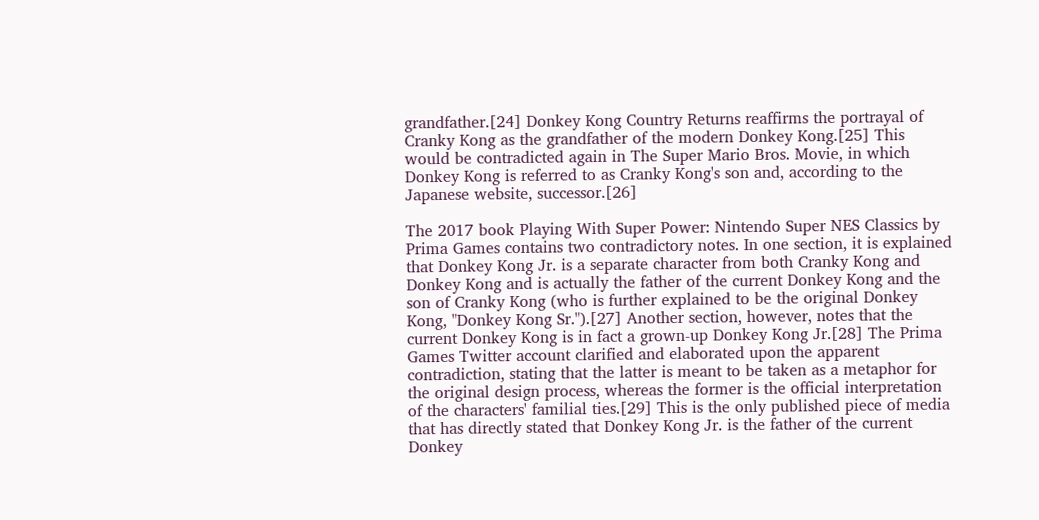grandfather.[24] Donkey Kong Country Returns reaffirms the portrayal of Cranky Kong as the grandfather of the modern Donkey Kong.[25] This would be contradicted again in The Super Mario Bros. Movie, in which Donkey Kong is referred to as Cranky Kong's son and, according to the Japanese website, successor.[26]

The 2017 book Playing With Super Power: Nintendo Super NES Classics by Prima Games contains two contradictory notes. In one section, it is explained that Donkey Kong Jr. is a separate character from both Cranky Kong and Donkey Kong and is actually the father of the current Donkey Kong and the son of Cranky Kong (who is further explained to be the original Donkey Kong, "Donkey Kong Sr.").[27] Another section, however, notes that the current Donkey Kong is in fact a grown-up Donkey Kong Jr.[28] The Prima Games Twitter account clarified and elaborated upon the apparent contradiction, stating that the latter is meant to be taken as a metaphor for the original design process, whereas the former is the official interpretation of the characters' familial ties.[29] This is the only published piece of media that has directly stated that Donkey Kong Jr. is the father of the current Donkey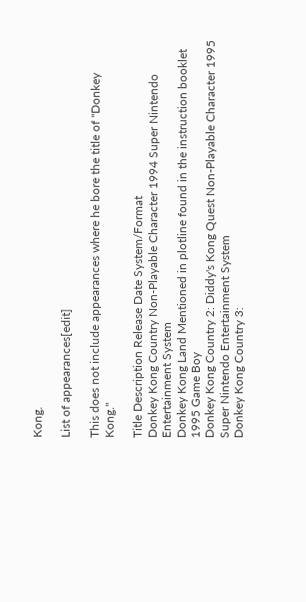Kong.

List of appearances[edit]

This does not include appearances where he bore the title of "Donkey Kong."

Title Description Release Date System/Format
Donkey Kong Country Non-Playable Character 1994 Super Nintendo Entertainment System
Donkey Kong Land Mentioned in plotline found in the instruction booklet 1995 Game Boy
Donkey Kong Country 2: Diddy's Kong Quest Non-Playable Character 1995 Super Nintendo Entertainment System
Donkey Kong Country 3: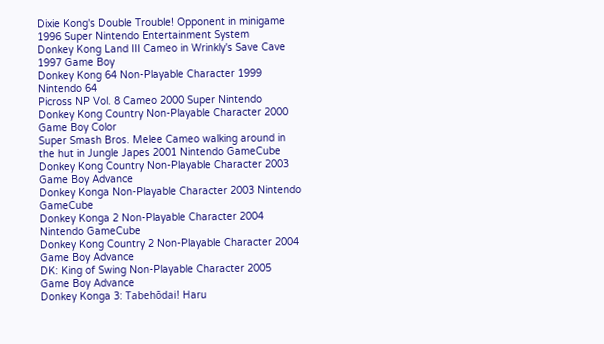Dixie Kong's Double Trouble! Opponent in minigame 1996 Super Nintendo Entertainment System
Donkey Kong Land III Cameo in Wrinkly's Save Cave 1997 Game Boy
Donkey Kong 64 Non-Playable Character 1999 Nintendo 64
Picross NP Vol. 8 Cameo 2000 Super Nintendo
Donkey Kong Country Non-Playable Character 2000 Game Boy Color
Super Smash Bros. Melee Cameo walking around in the hut in Jungle Japes 2001 Nintendo GameCube
Donkey Kong Country Non-Playable Character 2003 Game Boy Advance
Donkey Konga Non-Playable Character 2003 Nintendo GameCube
Donkey Konga 2 Non-Playable Character 2004 Nintendo GameCube
Donkey Kong Country 2 Non-Playable Character 2004 Game Boy Advance
DK: King of Swing Non-Playable Character 2005 Game Boy Advance
Donkey Konga 3: Tabehōdai! Haru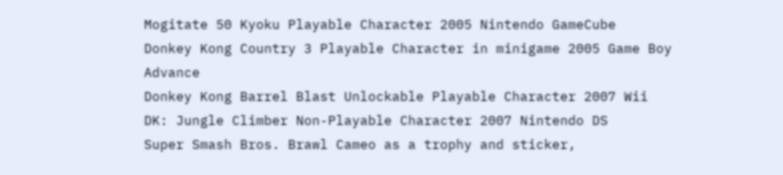Mogitate 50 Kyoku Playable Character 2005 Nintendo GameCube
Donkey Kong Country 3 Playable Character in minigame 2005 Game Boy Advance
Donkey Kong Barrel Blast Unlockable Playable Character 2007 Wii
DK: Jungle Climber Non-Playable Character 2007 Nintendo DS
Super Smash Bros. Brawl Cameo as a trophy and sticker,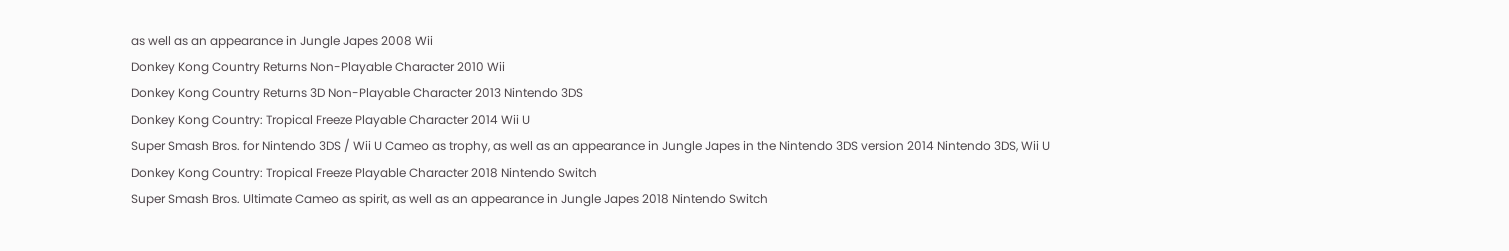as well as an appearance in Jungle Japes 2008 Wii
Donkey Kong Country Returns Non-Playable Character 2010 Wii
Donkey Kong Country Returns 3D Non-Playable Character 2013 Nintendo 3DS
Donkey Kong Country: Tropical Freeze Playable Character 2014 Wii U
Super Smash Bros. for Nintendo 3DS / Wii U Cameo as trophy, as well as an appearance in Jungle Japes in the Nintendo 3DS version 2014 Nintendo 3DS, Wii U
Donkey Kong Country: Tropical Freeze Playable Character 2018 Nintendo Switch
Super Smash Bros. Ultimate Cameo as spirit, as well as an appearance in Jungle Japes 2018 Nintendo Switch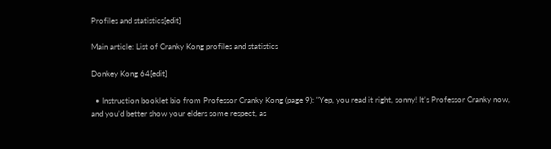Profiles and statistics[edit]

Main article: List of Cranky Kong profiles and statistics

Donkey Kong 64[edit]

  • Instruction booklet bio from Professor Cranky Kong (page 9): "Yep, you read it right, sonny! It’s Professor Cranky now, and you’d better show your elders some respect, as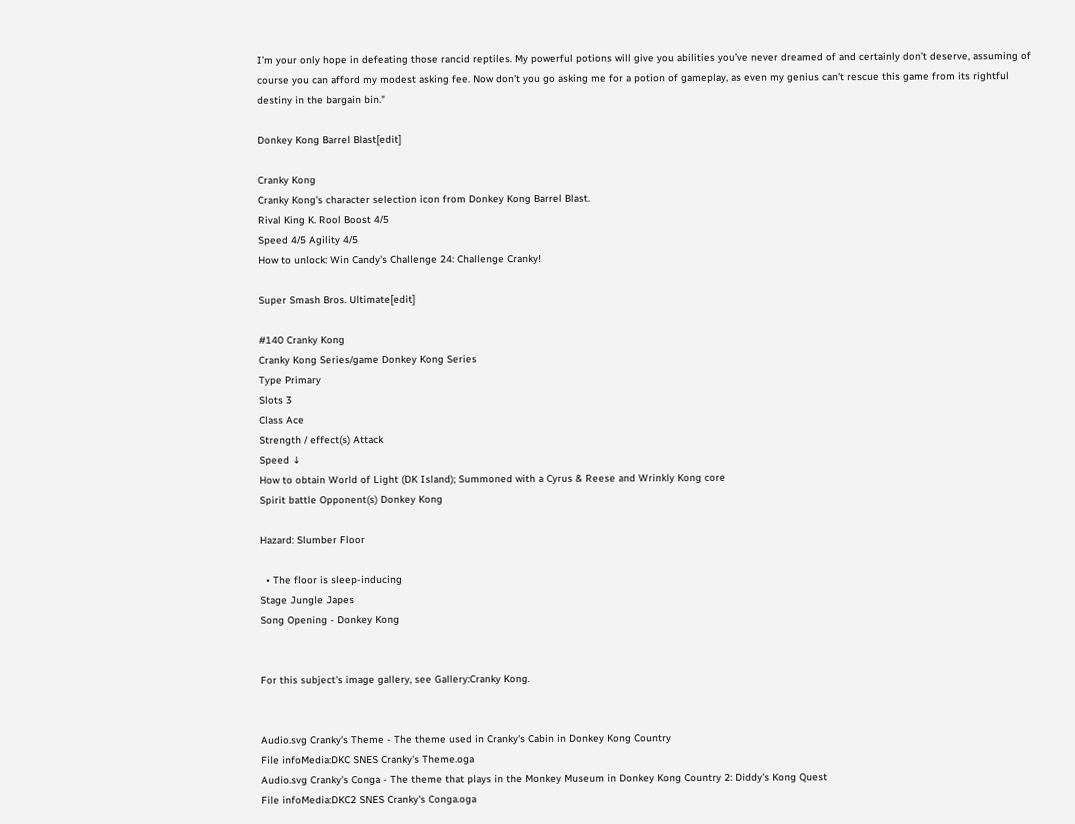I’m your only hope in defeating those rancid reptiles. My powerful potions will give you abilities you’ve never dreamed of and certainly don’t deserve, assuming of course you can afford my modest asking fee. Now don’t you go asking me for a potion of gameplay, as even my genius can’t rescue this game from its rightful destiny in the bargain bin."

Donkey Kong Barrel Blast[edit]

Cranky Kong
Cranky Kong's character selection icon from Donkey Kong Barrel Blast.
Rival King K. Rool Boost 4/5
Speed 4/5 Agility 4/5
How to unlock: Win Candy's Challenge 24: Challenge Cranky!

Super Smash Bros. Ultimate[edit]

#140 Cranky Kong
Cranky Kong Series/game Donkey Kong Series
Type Primary
Slots 3
Class Ace
Strength / effect(s) Attack
Speed ↓
How to obtain World of Light (DK Island); Summoned with a Cyrus & Reese and Wrinkly Kong core
Spirit battle Opponent(s) Donkey Kong

Hazard: Slumber Floor

  • The floor is sleep-inducing
Stage Jungle Japes
Song Opening - Donkey Kong


For this subject's image gallery, see Gallery:Cranky Kong.


Audio.svg Cranky's Theme - The theme used in Cranky's Cabin in Donkey Kong Country
File infoMedia:DKC SNES Cranky's Theme.oga
Audio.svg Cranky's Conga - The theme that plays in the Monkey Museum in Donkey Kong Country 2: Diddy's Kong Quest
File infoMedia:DKC2 SNES Cranky's Conga.oga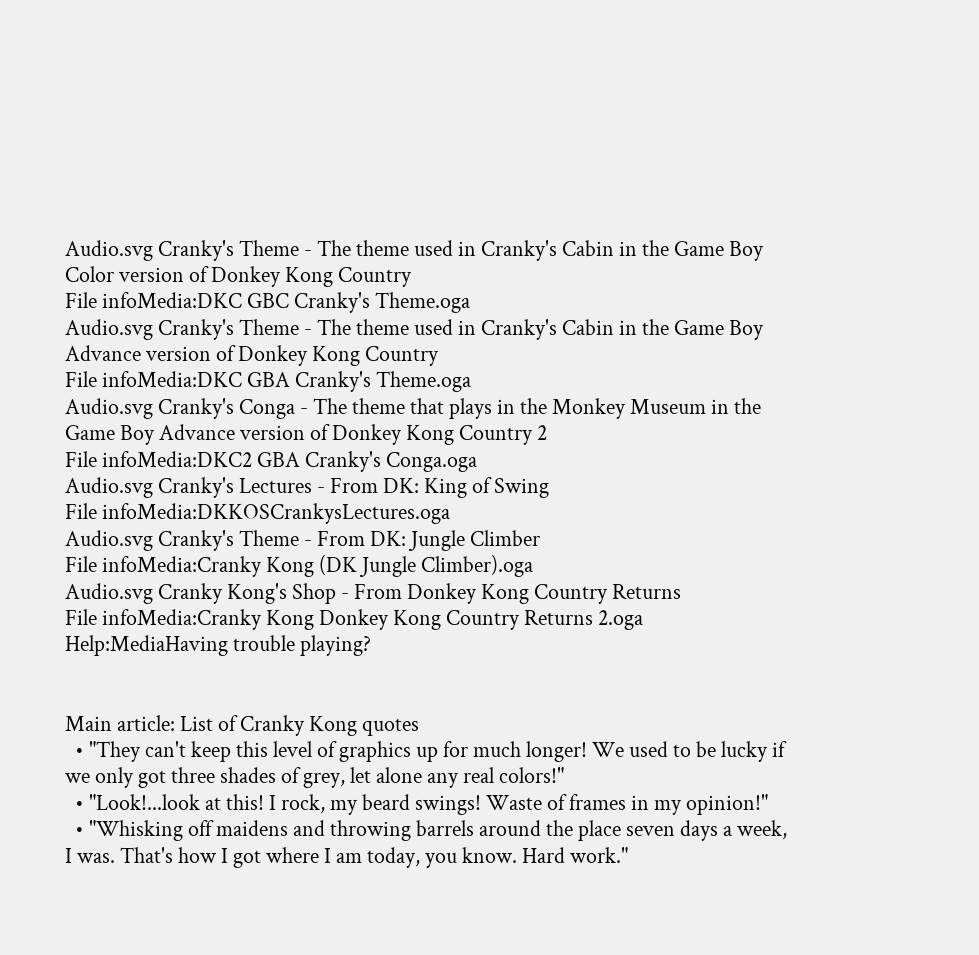Audio.svg Cranky's Theme - The theme used in Cranky's Cabin in the Game Boy Color version of Donkey Kong Country
File infoMedia:DKC GBC Cranky's Theme.oga
Audio.svg Cranky's Theme - The theme used in Cranky's Cabin in the Game Boy Advance version of Donkey Kong Country
File infoMedia:DKC GBA Cranky's Theme.oga
Audio.svg Cranky's Conga - The theme that plays in the Monkey Museum in the Game Boy Advance version of Donkey Kong Country 2
File infoMedia:DKC2 GBA Cranky's Conga.oga
Audio.svg Cranky's Lectures - From DK: King of Swing
File infoMedia:DKKOSCrankysLectures.oga
Audio.svg Cranky's Theme - From DK: Jungle Climber
File infoMedia:Cranky Kong (DK Jungle Climber).oga
Audio.svg Cranky Kong's Shop - From Donkey Kong Country Returns
File infoMedia:Cranky Kong Donkey Kong Country Returns 2.oga
Help:MediaHaving trouble playing?


Main article: List of Cranky Kong quotes
  • "They can't keep this level of graphics up for much longer! We used to be lucky if we only got three shades of grey, let alone any real colors!"
  • "Look!...look at this! I rock, my beard swings! Waste of frames in my opinion!"
  • "Whisking off maidens and throwing barrels around the place seven days a week, I was. That's how I got where I am today, you know. Hard work."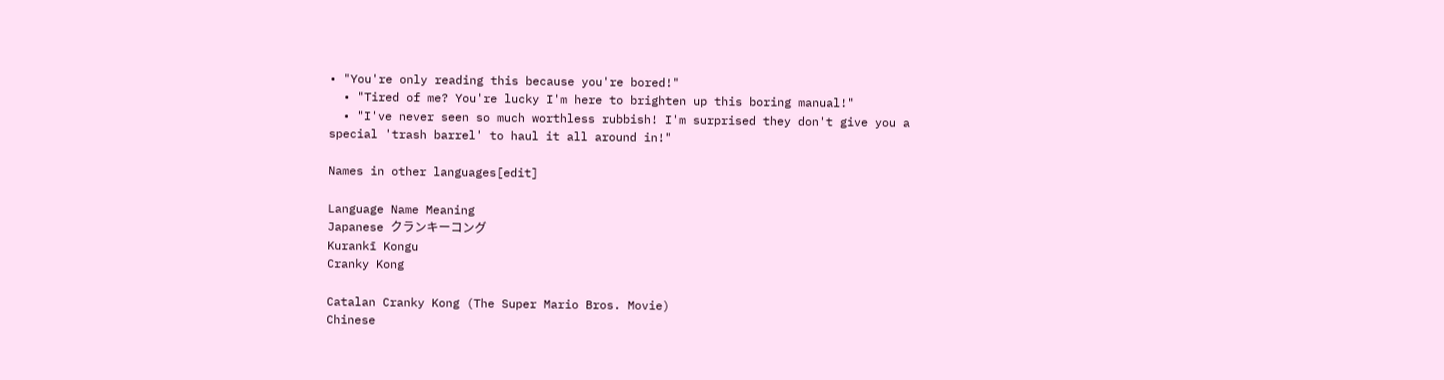• "You're only reading this because you're bored!"
  • "Tired of me? You're lucky I'm here to brighten up this boring manual!"
  • "I've never seen so much worthless rubbish! I'm surprised they don't give you a special 'trash barrel' to haul it all around in!"

Names in other languages[edit]

Language Name Meaning
Japanese クランキーコング
Kurankī Kongu
Cranky Kong

Catalan Cranky Kong (The Super Mario Bros. Movie)
Chinese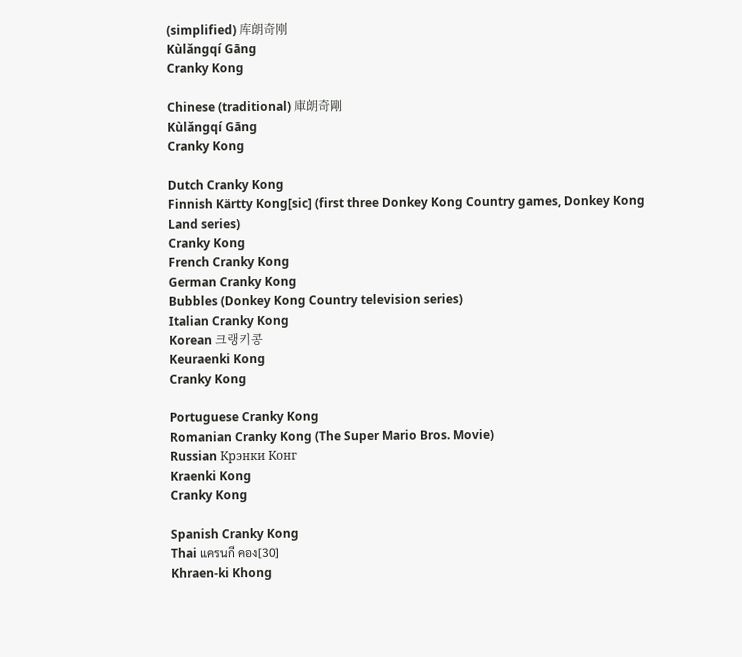(simplified) 库朗奇刚
Kùlǎngqí Gāng
Cranky Kong

Chinese (traditional) 庫朗奇剛
Kùlǎngqí Gāng
Cranky Kong

Dutch Cranky Kong
Finnish Kärtty Kong[sic] (first three Donkey Kong Country games, Donkey Kong Land series)
Cranky Kong
French Cranky Kong
German Cranky Kong
Bubbles (Donkey Kong Country television series)
Italian Cranky Kong
Korean 크랭키콩
Keuraenki Kong
Cranky Kong

Portuguese Cranky Kong
Romanian Cranky Kong (The Super Mario Bros. Movie)
Russian Крэнки Конг
Kraenki Kong
Cranky Kong

Spanish Cranky Kong
Thai แครนกี คอง[30]
Khraen-ki Khong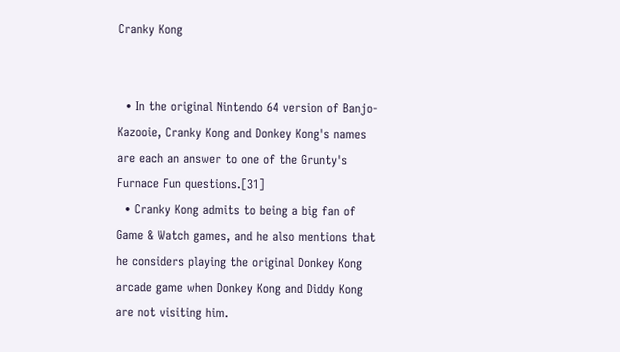Cranky Kong


  • In the original Nintendo 64 version of Banjo-Kazooie, Cranky Kong and Donkey Kong's names are each an answer to one of the Grunty's Furnace Fun questions.[31]
  • Cranky Kong admits to being a big fan of Game & Watch games, and he also mentions that he considers playing the original Donkey Kong arcade game when Donkey Kong and Diddy Kong are not visiting him.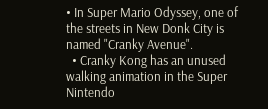• In Super Mario Odyssey, one of the streets in New Donk City is named "Cranky Avenue".
  • Cranky Kong has an unused walking animation in the Super Nintendo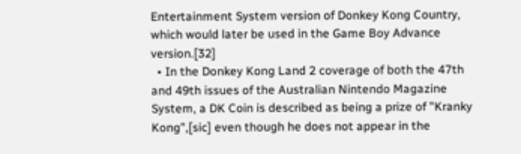Entertainment System version of Donkey Kong Country, which would later be used in the Game Boy Advance version.[32]
  • In the Donkey Kong Land 2 coverage of both the 47th and 49th issues of the Australian Nintendo Magazine System, a DK Coin is described as being a prize of "Kranky Kong",[sic] even though he does not appear in the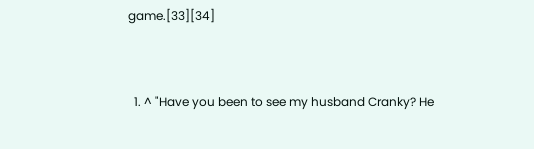game.[33][34]


  1. ^ "Have you been to see my husband Cranky? He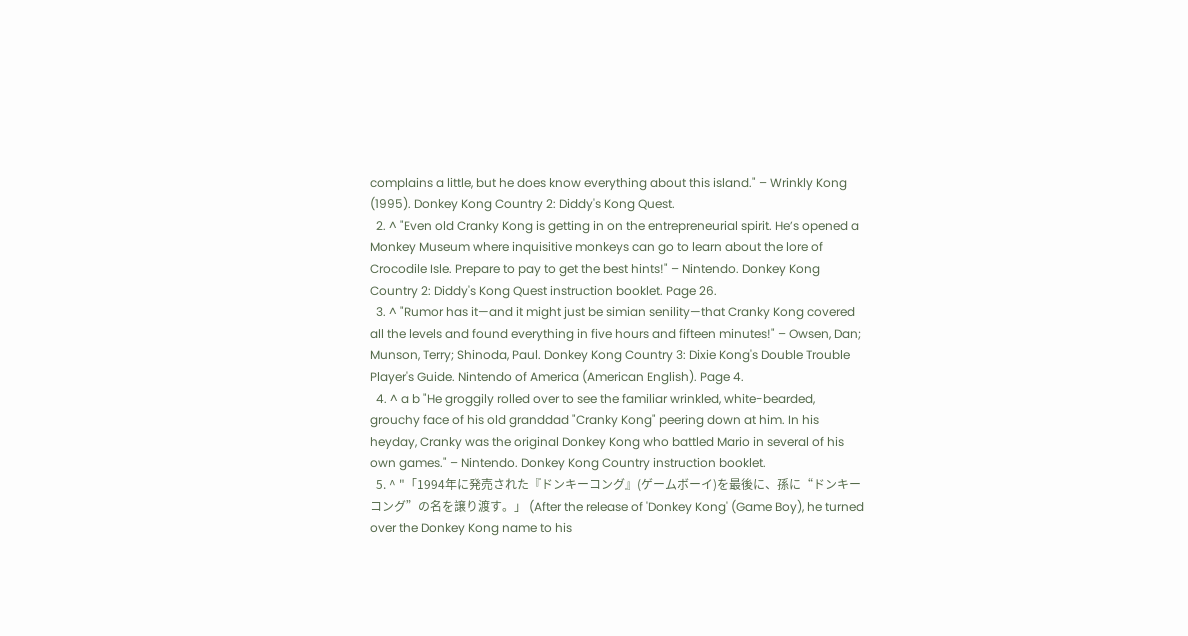complains a little, but he does know everything about this island." – Wrinkly Kong (1995). Donkey Kong Country 2: Diddy's Kong Quest.
  2. ^ "Even old Cranky Kong is getting in on the entrepreneurial spirit. He’s opened a Monkey Museum where inquisitive monkeys can go to learn about the lore of Crocodile Isle. Prepare to pay to get the best hints!" – Nintendo. Donkey Kong Country 2: Diddy's Kong Quest instruction booklet. Page 26.
  3. ^ "Rumor has it—and it might just be simian senility—that Cranky Kong covered all the levels and found everything in five hours and fifteen minutes!" – Owsen, Dan; Munson, Terry; Shinoda, Paul. Donkey Kong Country 3: Dixie Kong's Double Trouble Player's Guide. Nintendo of America (American English). Page 4.
  4. ^ a b "He groggily rolled over to see the familiar wrinkled, white-bearded, grouchy face of his old granddad "Cranky Kong" peering down at him. In his heyday, Cranky was the original Donkey Kong who battled Mario in several of his own games." – Nintendo. Donkey Kong Country instruction booklet.
  5. ^ "「1994年に発売された『ドンキーコング』(ゲームボーイ)を最後に、孫に“ドンキーコング”の名を譲り渡す。」 (After the release of 'Donkey Kong' (Game Boy), he turned over the Donkey Kong name to his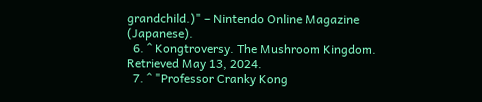grandchild.)" – Nintendo Online Magazine (Japanese).
  6. ^ Kongtroversy. The Mushroom Kingdom. Retrieved May 13, 2024.
  7. ^ "Professor Cranky Kong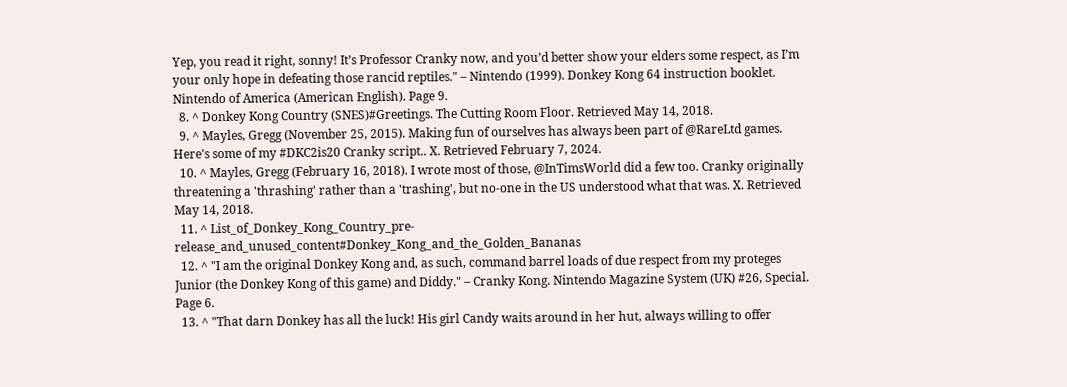Yep, you read it right, sonny! It’s Professor Cranky now, and you’d better show your elders some respect, as I’m your only hope in defeating those rancid reptiles." – Nintendo (1999). Donkey Kong 64 instruction booklet. Nintendo of America (American English). Page 9.
  8. ^ Donkey Kong Country (SNES)#Greetings. The Cutting Room Floor. Retrieved May 14, 2018.
  9. ^ Mayles, Gregg (November 25, 2015). Making fun of ourselves has always been part of @RareLtd games. Here's some of my #DKC2is20 Cranky script.. X. Retrieved February 7, 2024.
  10. ^ Mayles, Gregg (February 16, 2018). I wrote most of those, @InTimsWorld did a few too. Cranky originally threatening a 'thrashing' rather than a 'trashing', but no-one in the US understood what that was. X. Retrieved May 14, 2018.
  11. ^ List_of_Donkey_Kong_Country_pre-release_and_unused_content#Donkey_Kong_and_the_Golden_Bananas
  12. ^ "I am the original Donkey Kong and, as such, command barrel loads of due respect from my proteges Junior (the Donkey Kong of this game) and Diddy." – Cranky Kong. Nintendo Magazine System (UK) #26, Special. Page 6.
  13. ^ "That darn Donkey has all the luck! His girl Candy waits around in her hut, always willing to offer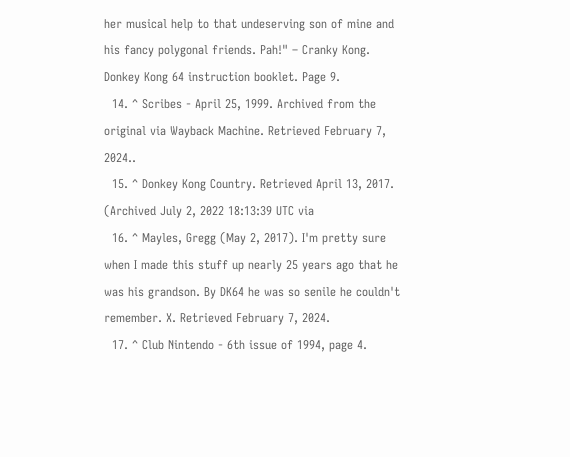her musical help to that undeserving son of mine and his fancy polygonal friends. Pah!" – Cranky Kong. Donkey Kong 64 instruction booklet. Page 9.
  14. ^ Scribes - April 25, 1999. Archived from the original via Wayback Machine. Retrieved February 7, 2024..
  15. ^ Donkey Kong Country. Retrieved April 13, 2017. (Archived July 2, 2022 18:13:39 UTC via
  16. ^ Mayles, Gregg (May 2, 2017). I'm pretty sure when I made this stuff up nearly 25 years ago that he was his grandson. By DK64 he was so senile he couldn't remember. X. Retrieved February 7, 2024.
  17. ^ Club Nintendo - 6th issue of 1994, page 4.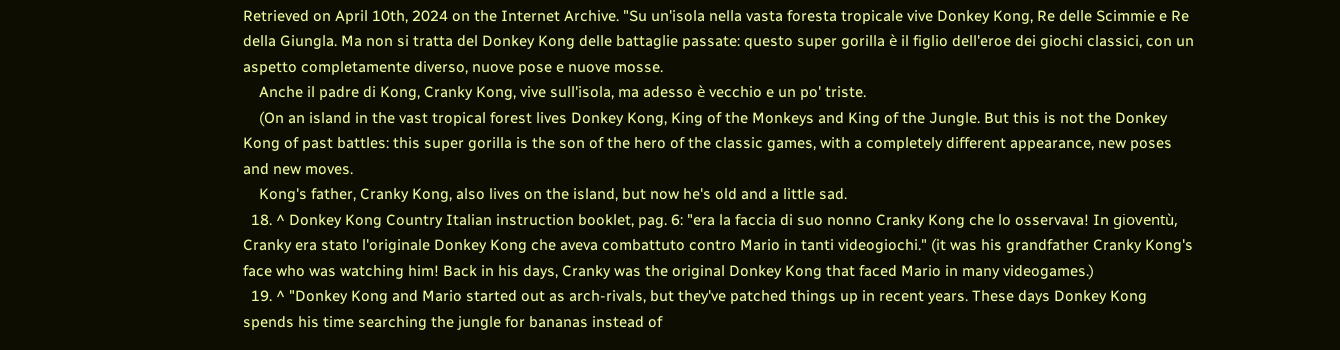Retrieved on April 10th, 2024 on the Internet Archive. "Su un'isola nella vasta foresta tropicale vive Donkey Kong, Re delle Scimmie e Re della Giungla. Ma non si tratta del Donkey Kong delle battaglie passate: questo super gorilla è il figlio dell'eroe dei giochi classici, con un aspetto completamente diverso, nuove pose e nuove mosse.
    Anche il padre di Kong, Cranky Kong, vive sull'isola, ma adesso è vecchio e un po' triste.
    (On an island in the vast tropical forest lives Donkey Kong, King of the Monkeys and King of the Jungle. But this is not the Donkey Kong of past battles: this super gorilla is the son of the hero of the classic games, with a completely different appearance, new poses and new moves.
    Kong's father, Cranky Kong, also lives on the island, but now he's old and a little sad.
  18. ^ Donkey Kong Country Italian instruction booklet, pag. 6: "era la faccia di suo nonno Cranky Kong che lo osservava! In gioventù, Cranky era stato l'originale Donkey Kong che aveva combattuto contro Mario in tanti videogiochi." (it was his grandfather Cranky Kong's face who was watching him! Back in his days, Cranky was the original Donkey Kong that faced Mario in many videogames.)
  19. ^ "Donkey Kong and Mario started out as arch-rivals, but they've patched things up in recent years. These days Donkey Kong spends his time searching the jungle for bananas instead of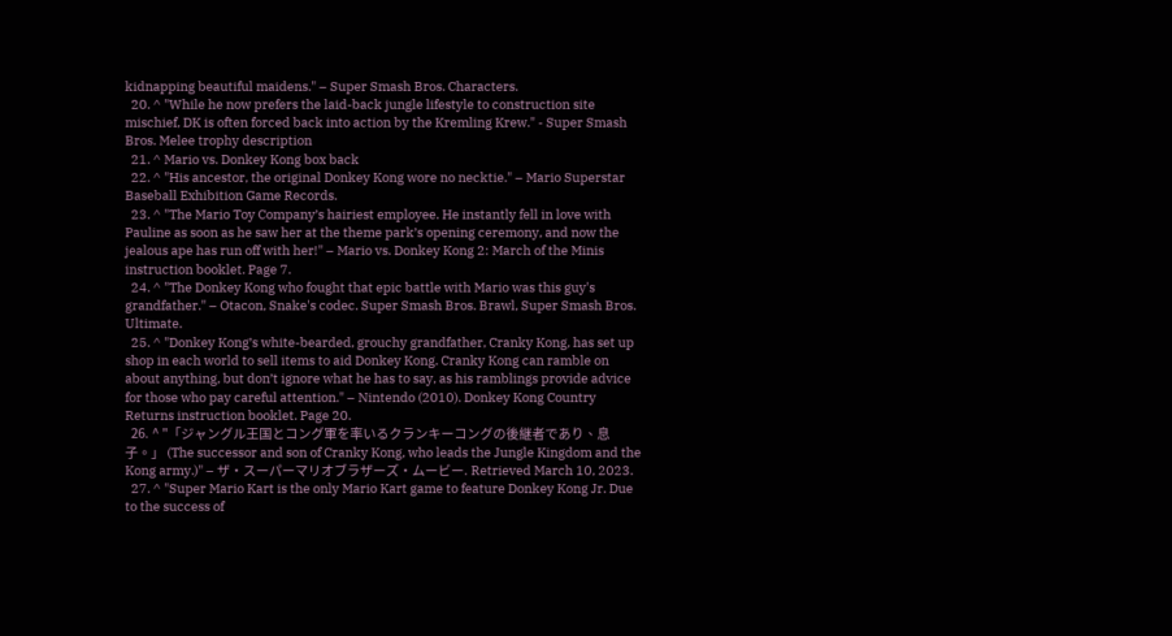kidnapping beautiful maidens." – Super Smash Bros. Characters.
  20. ^ "While he now prefers the laid-back jungle lifestyle to construction site mischief, DK is often forced back into action by the Kremling Krew." - Super Smash Bros. Melee trophy description
  21. ^ Mario vs. Donkey Kong box back
  22. ^ "His ancestor, the original Donkey Kong wore no necktie." – Mario Superstar Baseball Exhibition Game Records.
  23. ^ "The Mario Toy Company’s hairiest employee. He instantly fell in love with Pauline as soon as he saw her at the theme park’s opening ceremony, and now the jealous ape has run off with her!" – Mario vs. Donkey Kong 2: March of the Minis instruction booklet. Page 7.
  24. ^ "The Donkey Kong who fought that epic battle with Mario was this guy's grandfather." – Otacon, Snake's codec. Super Smash Bros. Brawl, Super Smash Bros. Ultimate.
  25. ^ "Donkey Kong’s white-bearded, grouchy grandfather, Cranky Kong, has set up shop in each world to sell items to aid Donkey Kong. Cranky Kong can ramble on about anything, but don’t ignore what he has to say, as his ramblings provide advice for those who pay careful attention." – Nintendo (2010). Donkey Kong Country Returns instruction booklet. Page 20.
  26. ^ "「ジャングル王国とコング軍を率いるクランキーコングの後継者であり、息子。」 (The successor and son of Cranky Kong, who leads the Jungle Kingdom and the Kong army.)" – ザ・スーパーマリオブラザーズ・ムービー. Retrieved March 10, 2023.
  27. ^ "Super Mario Kart is the only Mario Kart game to feature Donkey Kong Jr. Due to the success of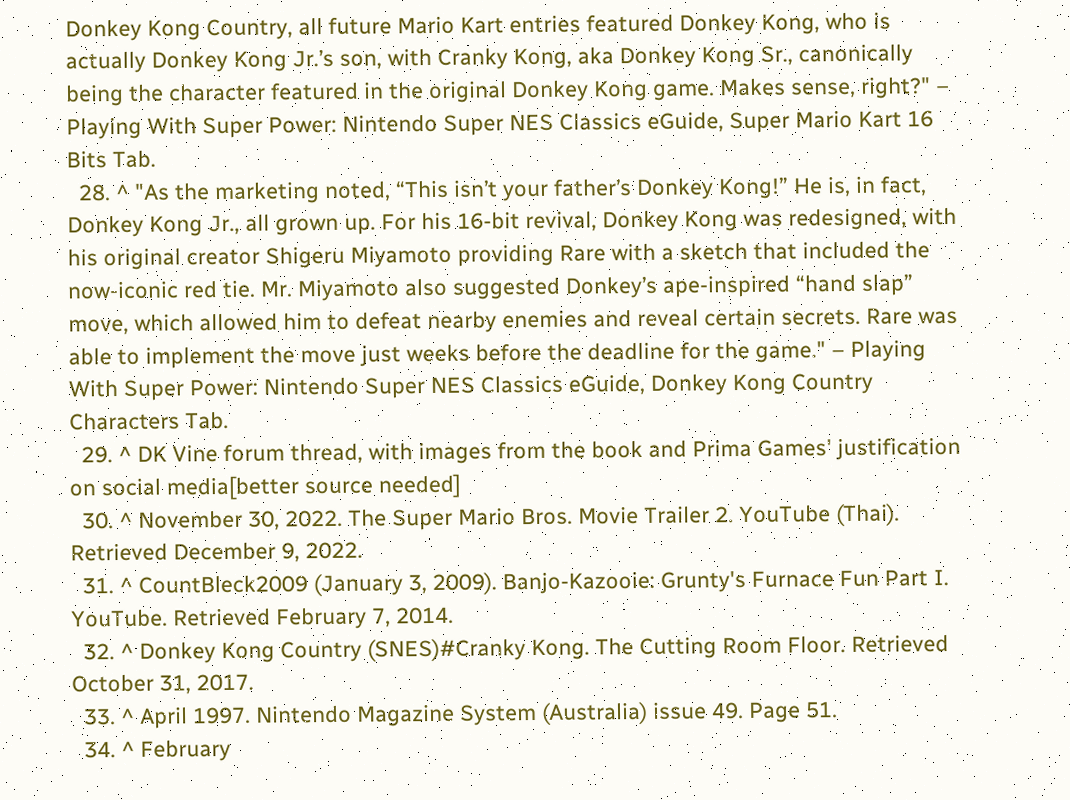Donkey Kong Country, all future Mario Kart entries featured Donkey Kong, who is actually Donkey Kong Jr.’s son, with Cranky Kong, aka Donkey Kong Sr., canonically being the character featured in the original Donkey Kong game. Makes sense, right?" – Playing With Super Power: Nintendo Super NES Classics eGuide, Super Mario Kart 16 Bits Tab.
  28. ^ "As the marketing noted, “This isn’t your father’s Donkey Kong!” He is, in fact, Donkey Kong Jr., all grown up. For his 16-bit revival, Donkey Kong was redesigned, with his original creator Shigeru Miyamoto providing Rare with a sketch that included the now-iconic red tie. Mr. Miyamoto also suggested Donkey’s ape-inspired “hand slap” move, which allowed him to defeat nearby enemies and reveal certain secrets. Rare was able to implement the move just weeks before the deadline for the game." – Playing With Super Power: Nintendo Super NES Classics eGuide, Donkey Kong Country Characters Tab.
  29. ^ DK Vine forum thread, with images from the book and Prima Games' justification on social media[better source needed]
  30. ^ November 30, 2022. The Super Mario Bros. Movie Trailer 2. YouTube (Thai). Retrieved December 9, 2022.
  31. ^ CountBleck2009 (January 3, 2009). Banjo-Kazooie: Grunty's Furnace Fun Part I. YouTube. Retrieved February 7, 2014.
  32. ^ Donkey Kong Country (SNES)#Cranky Kong. The Cutting Room Floor. Retrieved October 31, 2017.
  33. ^ April 1997. Nintendo Magazine System (Australia) issue 49. Page 51.
  34. ^ February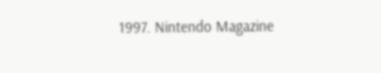1997. Nintendo Magazine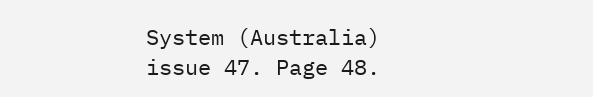System (Australia) issue 47. Page 48.